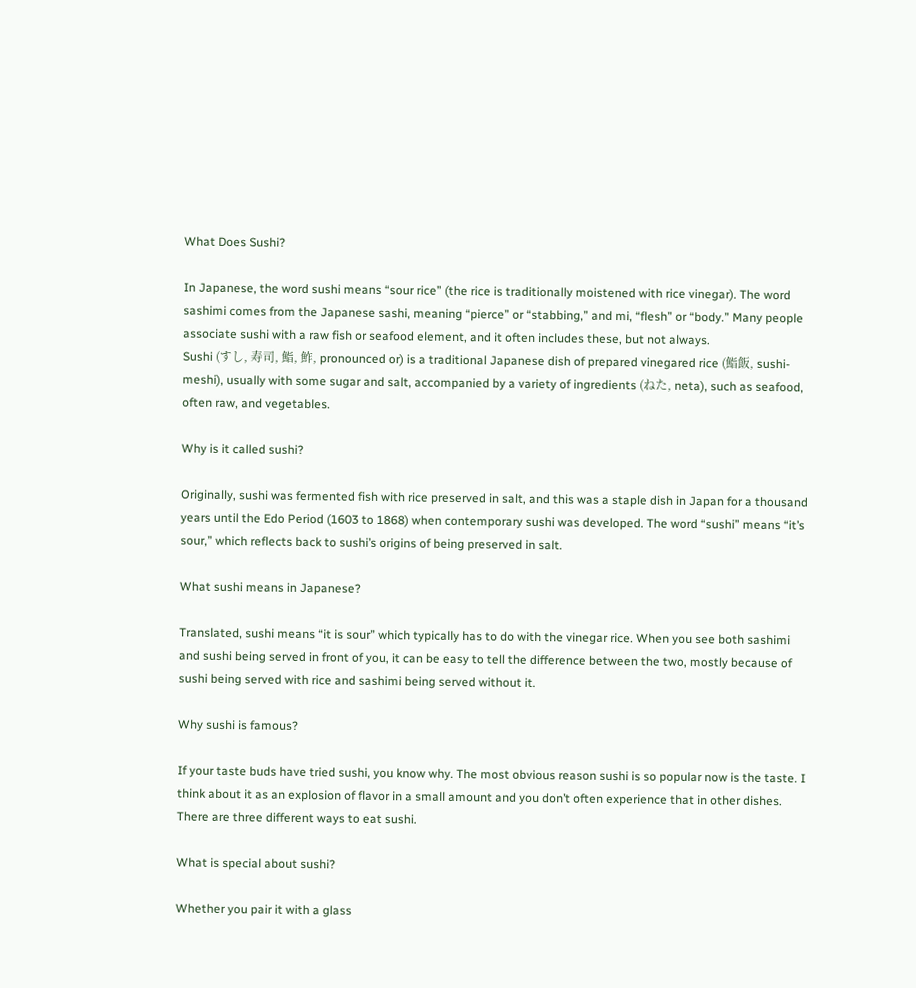What Does Sushi?

In Japanese, the word sushi means “sour rice” (the rice is traditionally moistened with rice vinegar). The word sashimi comes from the Japanese sashi, meaning “pierce” or “stabbing,” and mi, “flesh” or “body.” Many people associate sushi with a raw fish or seafood element, and it often includes these, but not always.
Sushi (すし, 寿司, 鮨, 鮓, pronounced or) is a traditional Japanese dish of prepared vinegared rice (鮨飯, sushi-meshi), usually with some sugar and salt, accompanied by a variety of ingredients (ねた, neta), such as seafood, often raw, and vegetables.

Why is it called sushi?

Originally, sushi was fermented fish with rice preserved in salt, and this was a staple dish in Japan for a thousand years until the Edo Period (1603 to 1868) when contemporary sushi was developed. The word “sushi” means “it’s sour,” which reflects back to sushi’s origins of being preserved in salt.

What sushi means in Japanese?

Translated, sushi means “it is sour” which typically has to do with the vinegar rice. When you see both sashimi and sushi being served in front of you, it can be easy to tell the difference between the two, mostly because of sushi being served with rice and sashimi being served without it.

Why sushi is famous?

If your taste buds have tried sushi, you know why. The most obvious reason sushi is so popular now is the taste. I think about it as an explosion of flavor in a small amount and you don’t often experience that in other dishes. There are three different ways to eat sushi.

What is special about sushi?

Whether you pair it with a glass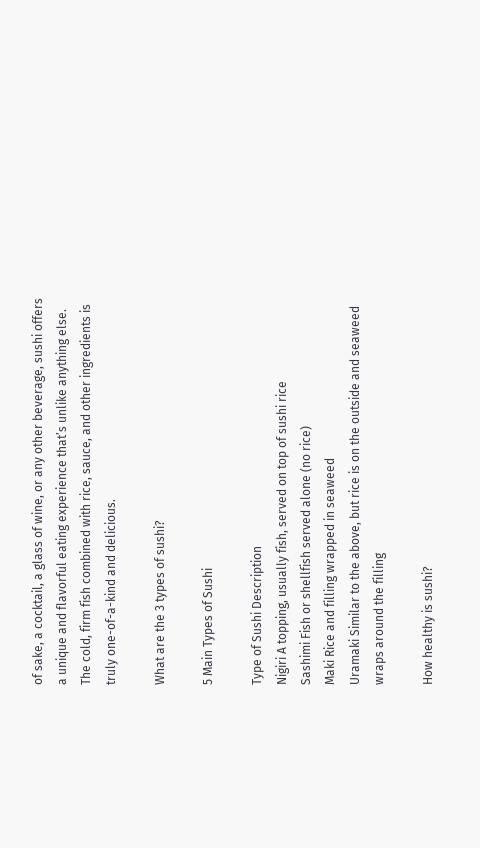of sake, a cocktail, a glass of wine, or any other beverage, sushi offers a unique and flavorful eating experience that’s unlike anything else. The cold, firm fish combined with rice, sauce, and other ingredients is truly one-of-a-kind and delicious.

What are the 3 types of sushi?

5 Main Types of Sushi

Type of Sushi Description
Nigiri A topping, usually fish, served on top of sushi rice
Sashimi Fish or shellfish served alone (no rice)
Maki Rice and filling wrapped in seaweed
Uramaki Similar to the above, but rice is on the outside and seaweed wraps around the filling

How healthy is sushi?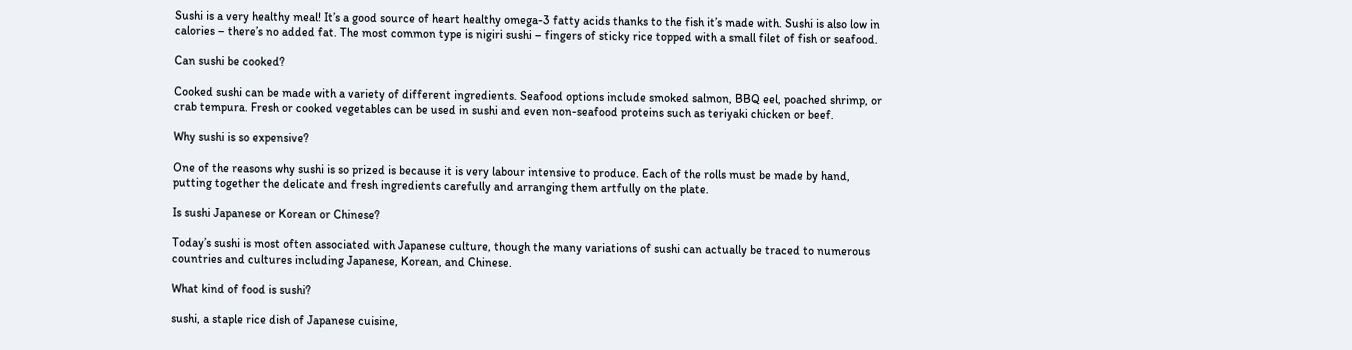Sushi is a very healthy meal! It’s a good source of heart healthy omega-3 fatty acids thanks to the fish it’s made with. Sushi is also low in calories – there’s no added fat. The most common type is nigiri sushi – fingers of sticky rice topped with a small filet of fish or seafood.

Can sushi be cooked?

Cooked sushi can be made with a variety of different ingredients. Seafood options include smoked salmon, BBQ eel, poached shrimp, or crab tempura. Fresh or cooked vegetables can be used in sushi and even non-seafood proteins such as teriyaki chicken or beef.

Why sushi is so expensive?

One of the reasons why sushi is so prized is because it is very labour intensive to produce. Each of the rolls must be made by hand, putting together the delicate and fresh ingredients carefully and arranging them artfully on the plate.

Is sushi Japanese or Korean or Chinese?

Today’s sushi is most often associated with Japanese culture, though the many variations of sushi can actually be traced to numerous countries and cultures including Japanese, Korean, and Chinese.

What kind of food is sushi?

sushi, a staple rice dish of Japanese cuisine,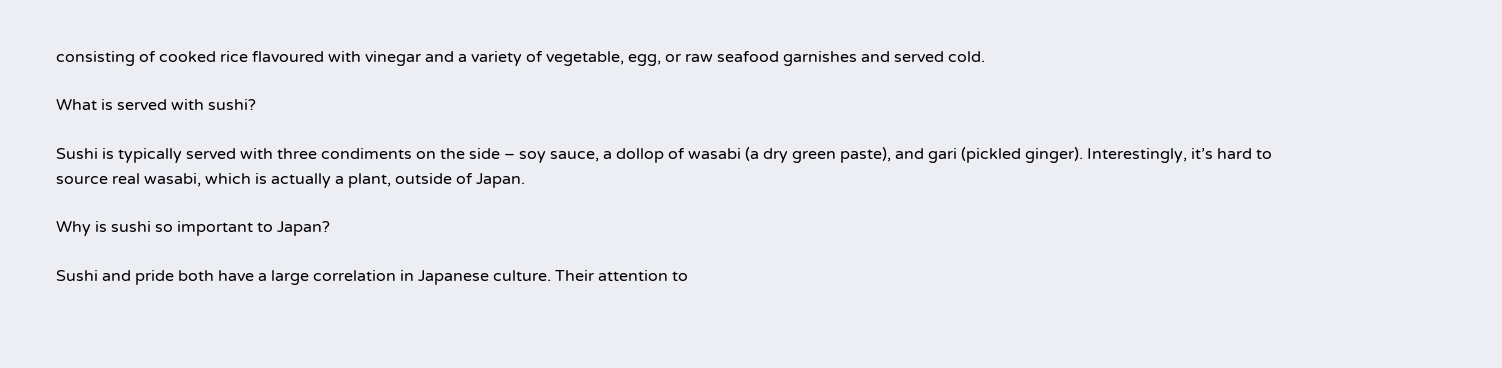consisting of cooked rice flavoured with vinegar and a variety of vegetable, egg, or raw seafood garnishes and served cold.

What is served with sushi?

Sushi is typically served with three condiments on the side – soy sauce, a dollop of wasabi (a dry green paste), and gari (pickled ginger). Interestingly, it’s hard to source real wasabi, which is actually a plant, outside of Japan.

Why is sushi so important to Japan?

Sushi and pride both have a large correlation in Japanese culture. Their attention to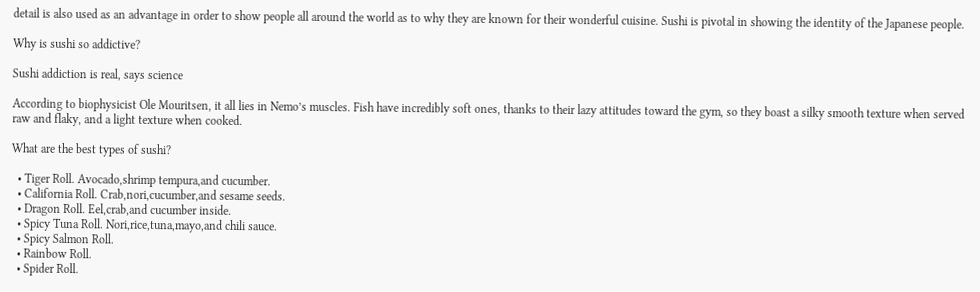detail is also used as an advantage in order to show people all around the world as to why they are known for their wonderful cuisine. Sushi is pivotal in showing the identity of the Japanese people.

Why is sushi so addictive?

Sushi addiction is real, says science

According to biophysicist Ole Mouritsen, it all lies in Nemo’s muscles. Fish have incredibly soft ones, thanks to their lazy attitudes toward the gym, so they boast a silky smooth texture when served raw and flaky, and a light texture when cooked.

What are the best types of sushi?

  • Tiger Roll. Avocado,shrimp tempura,and cucumber.
  • California Roll. Crab,nori,cucumber,and sesame seeds.
  • Dragon Roll. Eel,crab,and cucumber inside.
  • Spicy Tuna Roll. Nori,rice,tuna,mayo,and chili sauce.
  • Spicy Salmon Roll.
  • Rainbow Roll.
  • Spider Roll.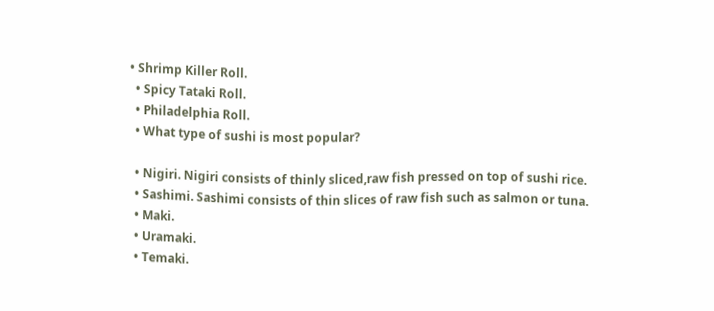• Shrimp Killer Roll.
  • Spicy Tataki Roll.
  • Philadelphia Roll.
  • What type of sushi is most popular?

  • Nigiri. Nigiri consists of thinly sliced,raw fish pressed on top of sushi rice.
  • Sashimi. Sashimi consists of thin slices of raw fish such as salmon or tuna.
  • Maki.
  • Uramaki.
  • Temaki.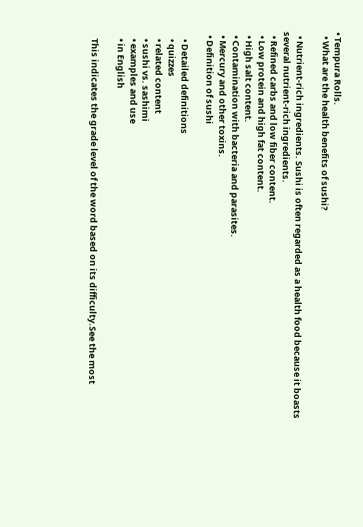• Tempura Rolls.
  • What are the health benefits of sushi?

  • Nutrient-rich ingredients. Sushi is often regarded as a health food because it boasts several nutrient-rich ingredients.
  • Refined carbs and low fiber content.
  • Low protein and high fat content.
  • High salt content.
  • Contamination with bacteria and parasites.
  • Mercury and other toxins.
  • Definition of sushi

    • Detailed definitions
    • quizzes
    • related content
    • sushi vs. sashimi
    • examples and use
    • in English

    This indicates the grade level of the word based on its difficulty.See the most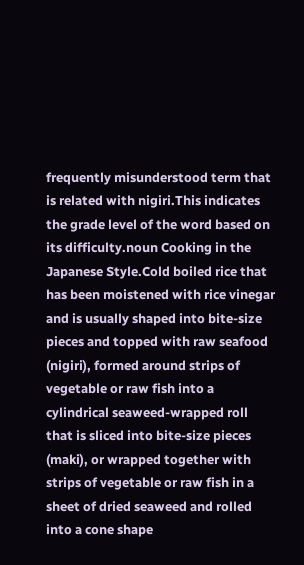frequently misunderstood term that is related with nigiri.This indicates the grade level of the word based on its difficulty.noun Cooking in the Japanese Style.Cold boiled rice that has been moistened with rice vinegar and is usually shaped into bite-size pieces and topped with raw seafood (nigiri), formed around strips of vegetable or raw fish into a cylindrical seaweed-wrapped roll that is sliced into bite-size pieces (maki), or wrapped together with strips of vegetable or raw fish in a sheet of dried seaweed and rolled into a cone shape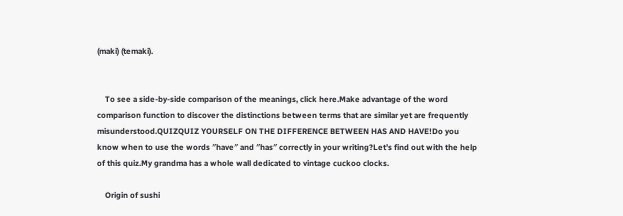(maki) (temaki).


    To see a side-by-side comparison of the meanings, click here.Make advantage of the word comparison function to discover the distinctions between terms that are similar yet are frequently misunderstood.QUIZQUIZ YOURSELF ON THE DIFFERENCE BETWEEN HAS AND HAVE!Do you know when to use the words ″have″ and ″has″ correctly in your writing?Let’s find out with the help of this quiz.My grandma has a whole wall dedicated to vintage cuckoo clocks.

    Origin of sushi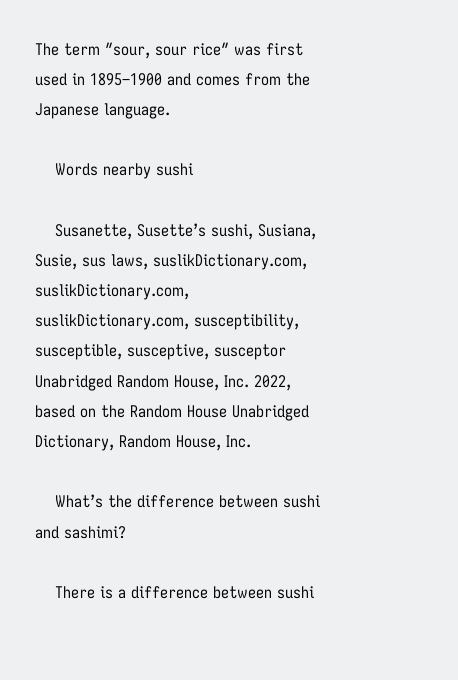The term ″sour, sour rice″ was first used in 1895–1900 and comes from the Japanese language.

    Words nearby sushi

    Susanette, Susette’s sushi, Susiana, Susie, sus laws, suslikDictionary.com, suslikDictionary.com, suslikDictionary.com, susceptibility, susceptible, susceptive, susceptor Unabridged Random House, Inc. 2022, based on the Random House Unabridged Dictionary, Random House, Inc.

    What’s the difference between sushi and sashimi?

    There is a difference between sushi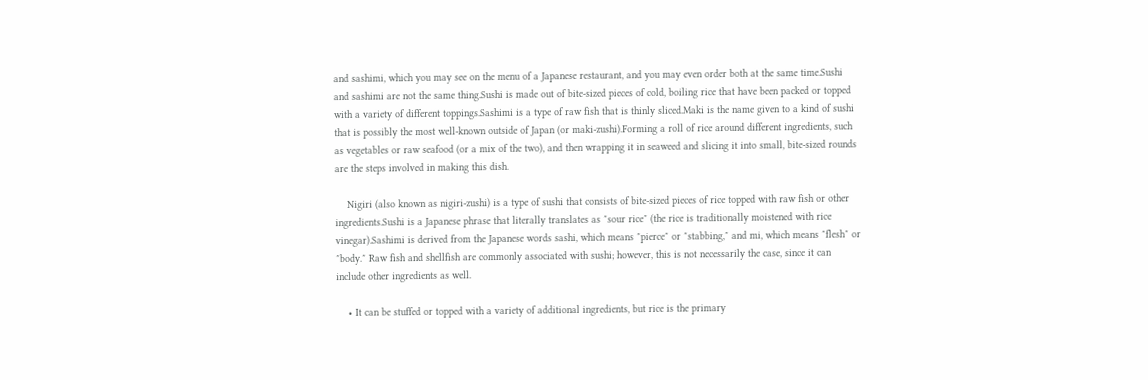and sashimi, which you may see on the menu of a Japanese restaurant, and you may even order both at the same time.Sushi and sashimi are not the same thing.Sushi is made out of bite-sized pieces of cold, boiling rice that have been packed or topped with a variety of different toppings.Sashimi is a type of raw fish that is thinly sliced.Maki is the name given to a kind of sushi that is possibly the most well-known outside of Japan (or maki-zushi).Forming a roll of rice around different ingredients, such as vegetables or raw seafood (or a mix of the two), and then wrapping it in seaweed and slicing it into small, bite-sized rounds are the steps involved in making this dish.

    Nigiri (also known as nigiri-zushi) is a type of sushi that consists of bite-sized pieces of rice topped with raw fish or other ingredients.Sushi is a Japanese phrase that literally translates as ″sour rice″ (the rice is traditionally moistened with rice vinegar).Sashimi is derived from the Japanese words sashi, which means ″pierce″ or ″stabbing,″ and mi, which means ″flesh″ or ″body.″ Raw fish and shellfish are commonly associated with sushi; however, this is not necessarily the case, since it can include other ingredients as well.

    • It can be stuffed or topped with a variety of additional ingredients, but rice is the primary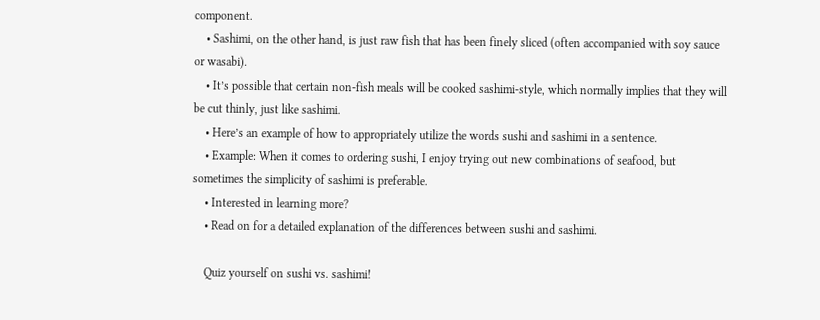component.
    • Sashimi, on the other hand, is just raw fish that has been finely sliced (often accompanied with soy sauce or wasabi).
    • It’s possible that certain non-fish meals will be cooked sashimi-style, which normally implies that they will be cut thinly, just like sashimi.
    • Here’s an example of how to appropriately utilize the words sushi and sashimi in a sentence.
    • Example: When it comes to ordering sushi, I enjoy trying out new combinations of seafood, but sometimes the simplicity of sashimi is preferable.
    • Interested in learning more?
    • Read on for a detailed explanation of the differences between sushi and sashimi.

    Quiz yourself on sushi vs. sashimi!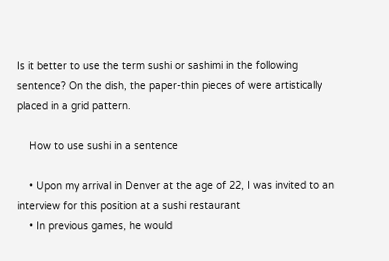Is it better to use the term sushi or sashimi in the following sentence? On the dish, the paper-thin pieces of were artistically placed in a grid pattern.

    How to use sushi in a sentence

    • Upon my arrival in Denver at the age of 22, I was invited to an interview for this position at a sushi restaurant
    • In previous games, he would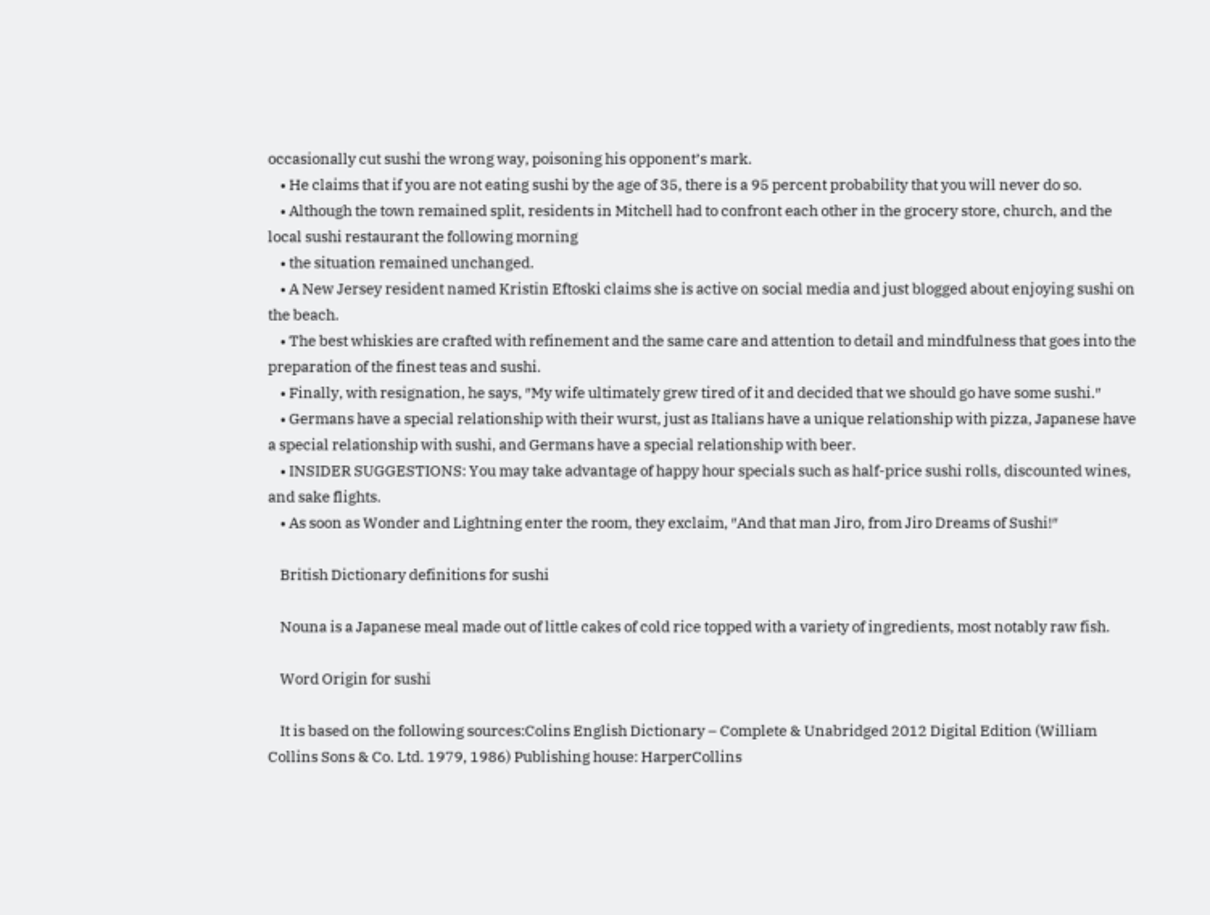occasionally cut sushi the wrong way, poisoning his opponent’s mark.
    • He claims that if you are not eating sushi by the age of 35, there is a 95 percent probability that you will never do so.
    • Although the town remained split, residents in Mitchell had to confront each other in the grocery store, church, and the local sushi restaurant the following morning
    • the situation remained unchanged.
    • A New Jersey resident named Kristin Eftoski claims she is active on social media and just blogged about enjoying sushi on the beach.
    • The best whiskies are crafted with refinement and the same care and attention to detail and mindfulness that goes into the preparation of the finest teas and sushi.
    • Finally, with resignation, he says, ″My wife ultimately grew tired of it and decided that we should go have some sushi.″
    • Germans have a special relationship with their wurst, just as Italians have a unique relationship with pizza, Japanese have a special relationship with sushi, and Germans have a special relationship with beer.
    • INSIDER SUGGESTIONS: You may take advantage of happy hour specials such as half-price sushi rolls, discounted wines, and sake flights.
    • As soon as Wonder and Lightning enter the room, they exclaim, ″And that man Jiro, from Jiro Dreams of Sushi!″

    British Dictionary definitions for sushi

    Nouna is a Japanese meal made out of little cakes of cold rice topped with a variety of ingredients, most notably raw fish.

    Word Origin for sushi

    It is based on the following sources:Colins English Dictionary – Complete & Unabridged 2012 Digital Edition (William Collins Sons & Co. Ltd. 1979, 1986) Publishing house: HarperCollins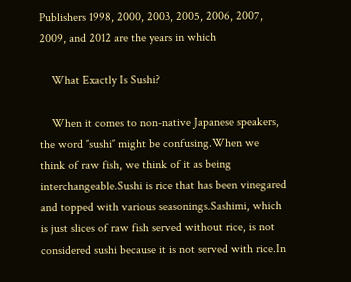Publishers 1998, 2000, 2003, 2005, 2006, 2007, 2009, and 2012 are the years in which

    What Exactly Is Sushi?

    When it comes to non-native Japanese speakers, the word ″sushi″ might be confusing.When we think of raw fish, we think of it as being interchangeable.Sushi is rice that has been vinegared and topped with various seasonings.Sashimi, which is just slices of raw fish served without rice, is not considered sushi because it is not served with rice.In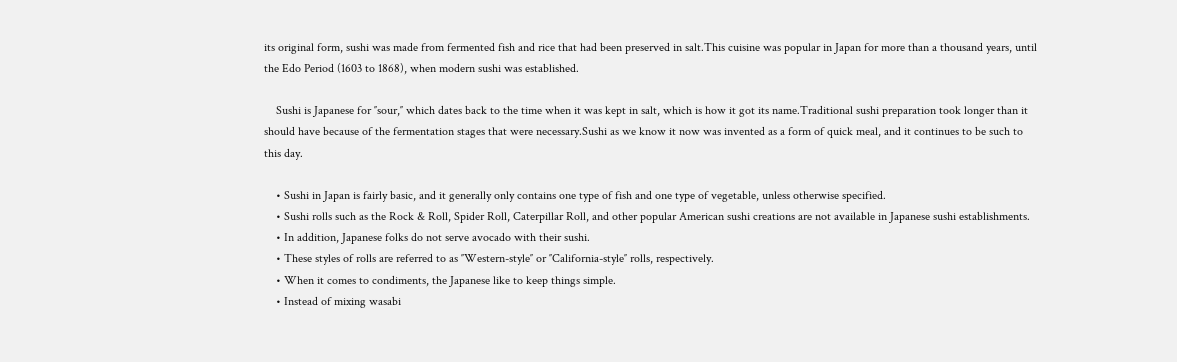its original form, sushi was made from fermented fish and rice that had been preserved in salt.This cuisine was popular in Japan for more than a thousand years, until the Edo Period (1603 to 1868), when modern sushi was established.

    Sushi is Japanese for ″sour,″ which dates back to the time when it was kept in salt, which is how it got its name.Traditional sushi preparation took longer than it should have because of the fermentation stages that were necessary.Sushi as we know it now was invented as a form of quick meal, and it continues to be such to this day.

    • Sushi in Japan is fairly basic, and it generally only contains one type of fish and one type of vegetable, unless otherwise specified.
    • Sushi rolls such as the Rock & Roll, Spider Roll, Caterpillar Roll, and other popular American sushi creations are not available in Japanese sushi establishments.
    • In addition, Japanese folks do not serve avocado with their sushi.
    • These styles of rolls are referred to as ″Western-style″ or ″California-style″ rolls, respectively.
    • When it comes to condiments, the Japanese like to keep things simple.
    • Instead of mixing wasabi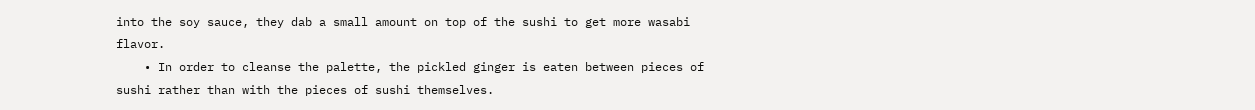into the soy sauce, they dab a small amount on top of the sushi to get more wasabi flavor.
    • In order to cleanse the palette, the pickled ginger is eaten between pieces of sushi rather than with the pieces of sushi themselves.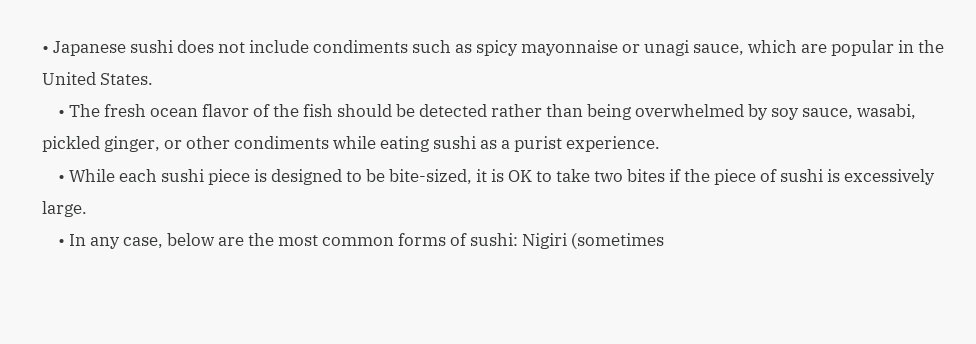• Japanese sushi does not include condiments such as spicy mayonnaise or unagi sauce, which are popular in the United States.
    • The fresh ocean flavor of the fish should be detected rather than being overwhelmed by soy sauce, wasabi, pickled ginger, or other condiments while eating sushi as a purist experience.
    • While each sushi piece is designed to be bite-sized, it is OK to take two bites if the piece of sushi is excessively large.
    • In any case, below are the most common forms of sushi: Nigiri (sometimes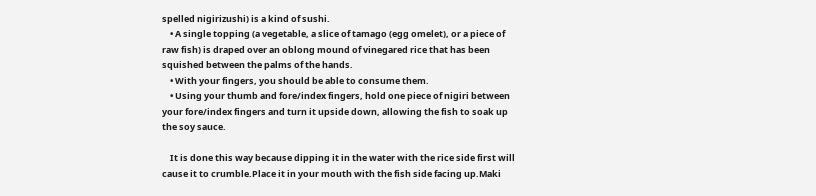spelled nigirizushi) is a kind of sushi.
    • A single topping (a vegetable, a slice of tamago (egg omelet), or a piece of raw fish) is draped over an oblong mound of vinegared rice that has been squished between the palms of the hands.
    • With your fingers, you should be able to consume them.
    • Using your thumb and fore/index fingers, hold one piece of nigiri between your fore/index fingers and turn it upside down, allowing the fish to soak up the soy sauce.

    It is done this way because dipping it in the water with the rice side first will cause it to crumble.Place it in your mouth with the fish side facing up.Maki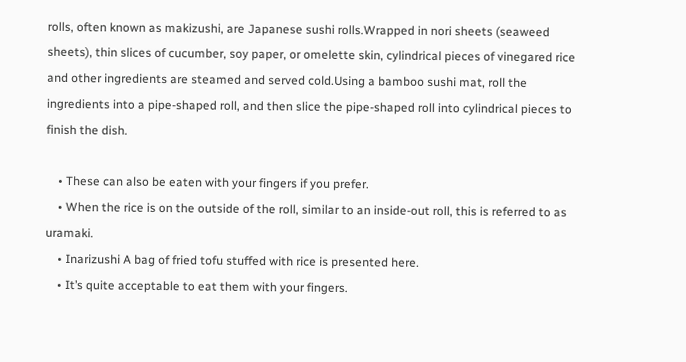rolls, often known as makizushi, are Japanese sushi rolls.Wrapped in nori sheets (seaweed sheets), thin slices of cucumber, soy paper, or omelette skin, cylindrical pieces of vinegared rice and other ingredients are steamed and served cold.Using a bamboo sushi mat, roll the ingredients into a pipe-shaped roll, and then slice the pipe-shaped roll into cylindrical pieces to finish the dish.

    • These can also be eaten with your fingers if you prefer.
    • When the rice is on the outside of the roll, similar to an inside-out roll, this is referred to as uramaki.
    • Inarizushi A bag of fried tofu stuffed with rice is presented here.
    • It’s quite acceptable to eat them with your fingers.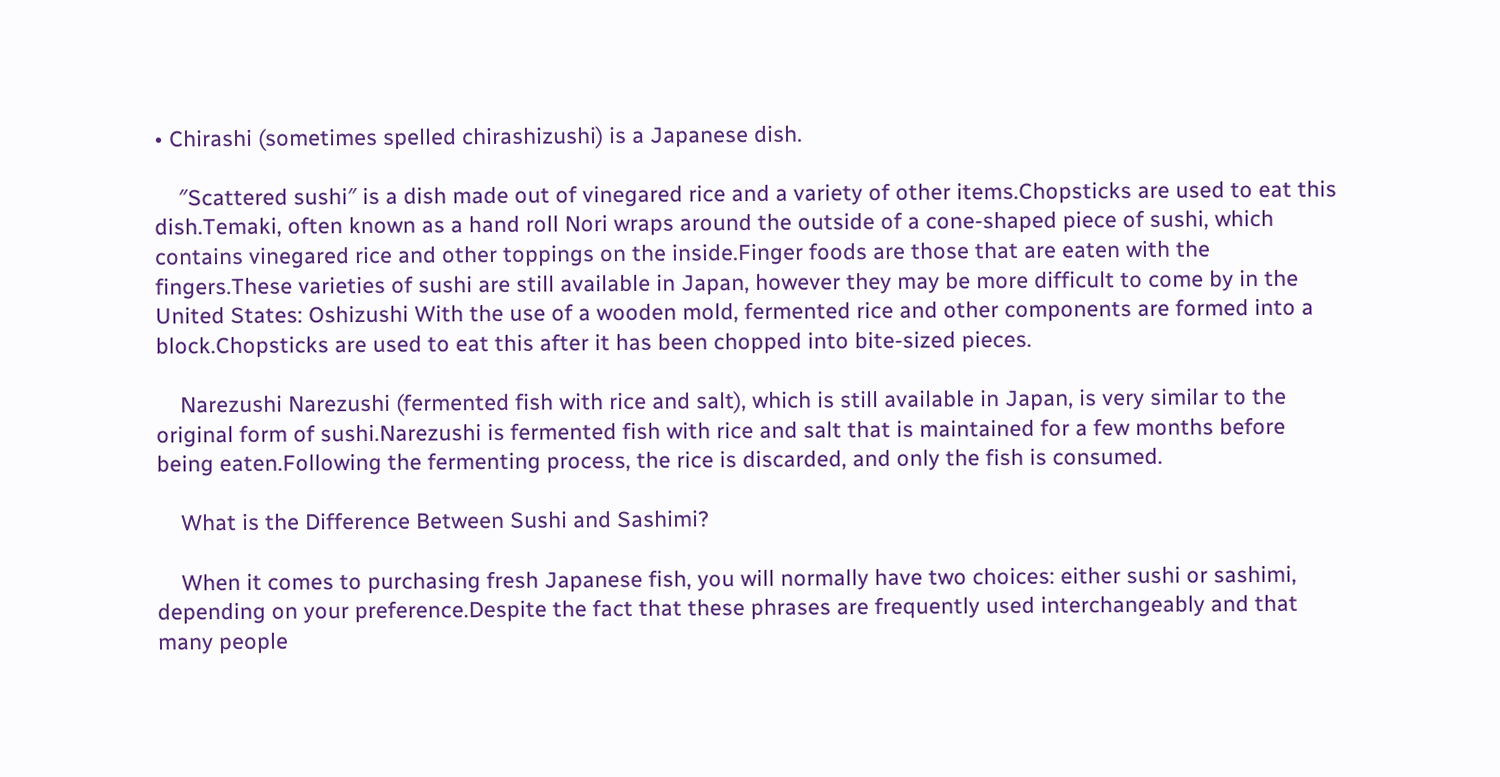• Chirashi (sometimes spelled chirashizushi) is a Japanese dish.

    ″Scattered sushi″ is a dish made out of vinegared rice and a variety of other items.Chopsticks are used to eat this dish.Temaki, often known as a hand roll Nori wraps around the outside of a cone-shaped piece of sushi, which contains vinegared rice and other toppings on the inside.Finger foods are those that are eaten with the fingers.These varieties of sushi are still available in Japan, however they may be more difficult to come by in the United States: Oshizushi With the use of a wooden mold, fermented rice and other components are formed into a block.Chopsticks are used to eat this after it has been chopped into bite-sized pieces.

    Narezushi Narezushi (fermented fish with rice and salt), which is still available in Japan, is very similar to the original form of sushi.Narezushi is fermented fish with rice and salt that is maintained for a few months before being eaten.Following the fermenting process, the rice is discarded, and only the fish is consumed.

    What is the Difference Between Sushi and Sashimi?

    When it comes to purchasing fresh Japanese fish, you will normally have two choices: either sushi or sashimi, depending on your preference.Despite the fact that these phrases are frequently used interchangeably and that many people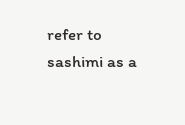refer to sashimi as a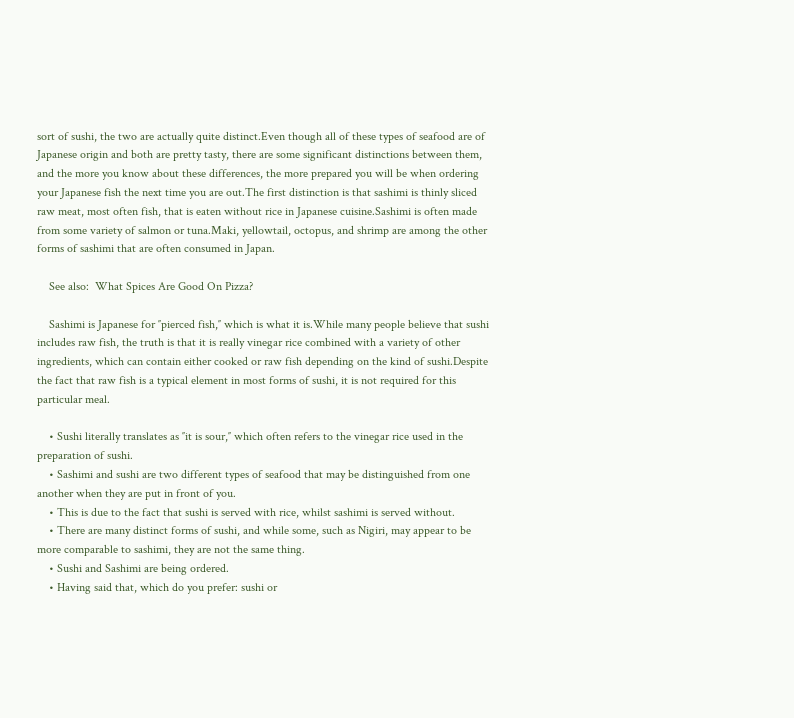sort of sushi, the two are actually quite distinct.Even though all of these types of seafood are of Japanese origin and both are pretty tasty, there are some significant distinctions between them, and the more you know about these differences, the more prepared you will be when ordering your Japanese fish the next time you are out.The first distinction is that sashimi is thinly sliced raw meat, most often fish, that is eaten without rice in Japanese cuisine.Sashimi is often made from some variety of salmon or tuna.Maki, yellowtail, octopus, and shrimp are among the other forms of sashimi that are often consumed in Japan.

    See also:  What Spices Are Good On Pizza?

    Sashimi is Japanese for ″pierced fish,″ which is what it is.While many people believe that sushi includes raw fish, the truth is that it is really vinegar rice combined with a variety of other ingredients, which can contain either cooked or raw fish depending on the kind of sushi.Despite the fact that raw fish is a typical element in most forms of sushi, it is not required for this particular meal.

    • Sushi literally translates as ″it is sour,″ which often refers to the vinegar rice used in the preparation of sushi.
    • Sashimi and sushi are two different types of seafood that may be distinguished from one another when they are put in front of you.
    • This is due to the fact that sushi is served with rice, whilst sashimi is served without.
    • There are many distinct forms of sushi, and while some, such as Nigiri, may appear to be more comparable to sashimi, they are not the same thing.
    • Sushi and Sashimi are being ordered.
    • Having said that, which do you prefer: sushi or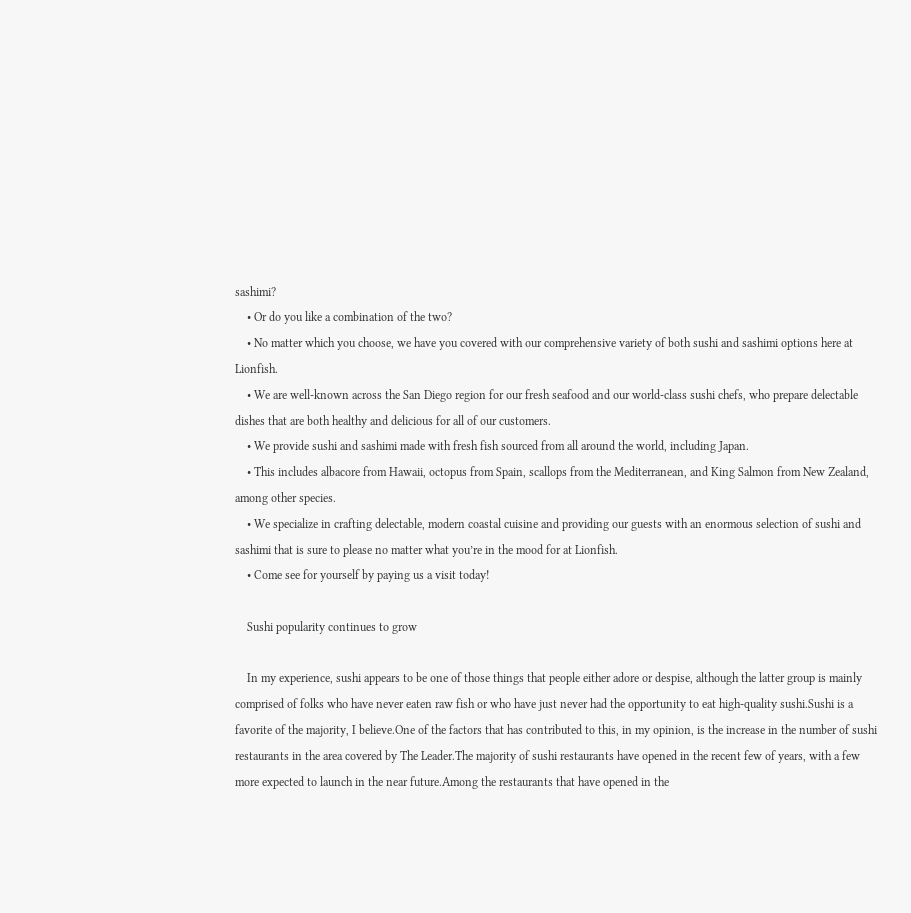sashimi?
    • Or do you like a combination of the two?
    • No matter which you choose, we have you covered with our comprehensive variety of both sushi and sashimi options here at Lionfish.
    • We are well-known across the San Diego region for our fresh seafood and our world-class sushi chefs, who prepare delectable dishes that are both healthy and delicious for all of our customers.
    • We provide sushi and sashimi made with fresh fish sourced from all around the world, including Japan.
    • This includes albacore from Hawaii, octopus from Spain, scallops from the Mediterranean, and King Salmon from New Zealand, among other species.
    • We specialize in crafting delectable, modern coastal cuisine and providing our guests with an enormous selection of sushi and sashimi that is sure to please no matter what you’re in the mood for at Lionfish.
    • Come see for yourself by paying us a visit today!

    Sushi popularity continues to grow

    In my experience, sushi appears to be one of those things that people either adore or despise, although the latter group is mainly comprised of folks who have never eaten raw fish or who have just never had the opportunity to eat high-quality sushi.Sushi is a favorite of the majority, I believe.One of the factors that has contributed to this, in my opinion, is the increase in the number of sushi restaurants in the area covered by The Leader.The majority of sushi restaurants have opened in the recent few of years, with a few more expected to launch in the near future.Among the restaurants that have opened in the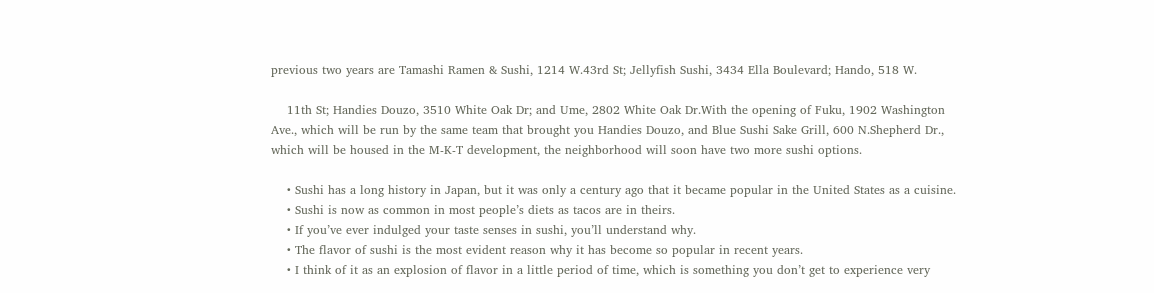previous two years are Tamashi Ramen & Sushi, 1214 W.43rd St; Jellyfish Sushi, 3434 Ella Boulevard; Hando, 518 W.

    11th St; Handies Douzo, 3510 White Oak Dr; and Ume, 2802 White Oak Dr.With the opening of Fuku, 1902 Washington Ave., which will be run by the same team that brought you Handies Douzo, and Blue Sushi Sake Grill, 600 N.Shepherd Dr., which will be housed in the M-K-T development, the neighborhood will soon have two more sushi options.

    • Sushi has a long history in Japan, but it was only a century ago that it became popular in the United States as a cuisine.
    • Sushi is now as common in most people’s diets as tacos are in theirs.
    • If you’ve ever indulged your taste senses in sushi, you’ll understand why.
    • The flavor of sushi is the most evident reason why it has become so popular in recent years.
    • I think of it as an explosion of flavor in a little period of time, which is something you don’t get to experience very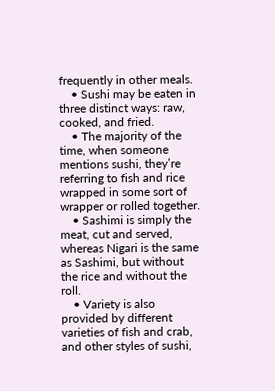frequently in other meals.
    • Sushi may be eaten in three distinct ways: raw, cooked, and fried.
    • The majority of the time, when someone mentions sushi, they’re referring to fish and rice wrapped in some sort of wrapper or rolled together.
    • Sashimi is simply the meat, cut and served, whereas Nigari is the same as Sashimi, but without the rice and without the roll.
    • Variety is also provided by different varieties of fish and crab, and other styles of sushi,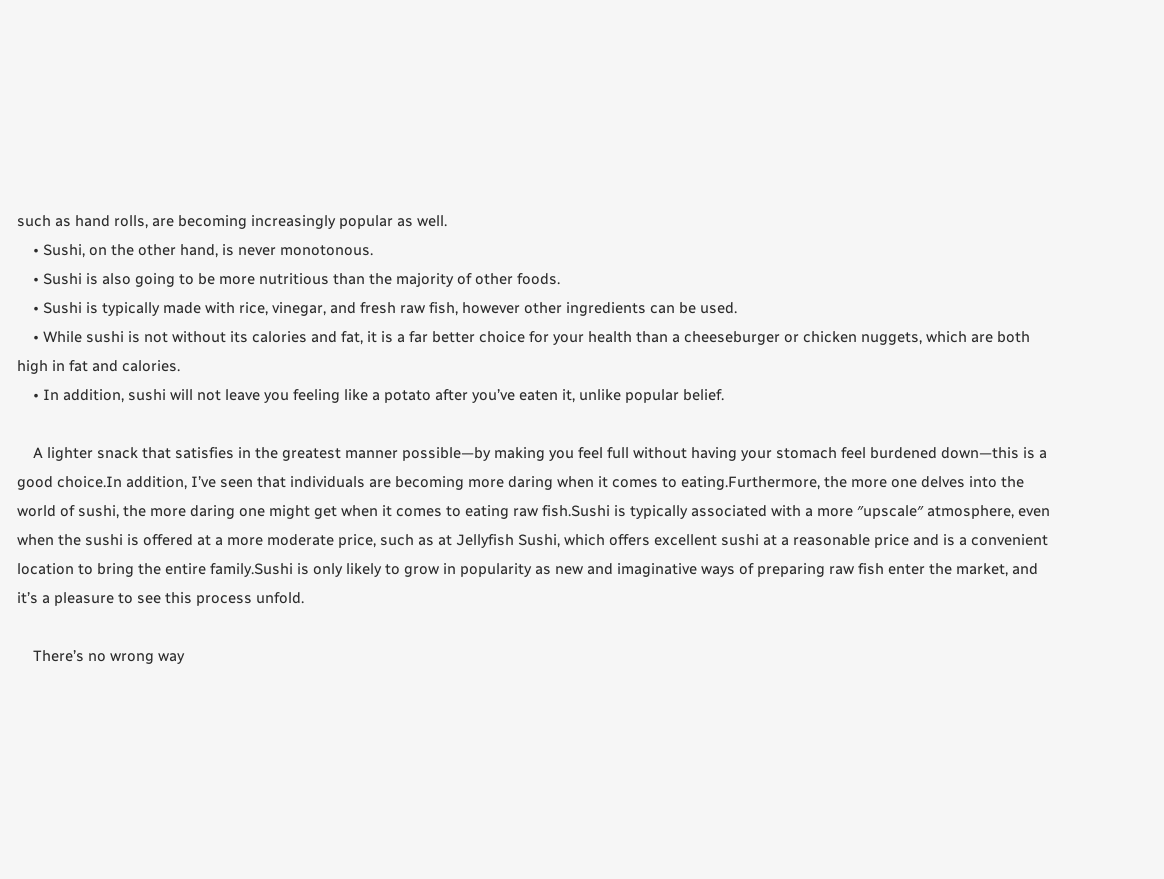such as hand rolls, are becoming increasingly popular as well.
    • Sushi, on the other hand, is never monotonous.
    • Sushi is also going to be more nutritious than the majority of other foods.
    • Sushi is typically made with rice, vinegar, and fresh raw fish, however other ingredients can be used.
    • While sushi is not without its calories and fat, it is a far better choice for your health than a cheeseburger or chicken nuggets, which are both high in fat and calories.
    • In addition, sushi will not leave you feeling like a potato after you’ve eaten it, unlike popular belief.

    A lighter snack that satisfies in the greatest manner possible—by making you feel full without having your stomach feel burdened down—this is a good choice.In addition, I’ve seen that individuals are becoming more daring when it comes to eating.Furthermore, the more one delves into the world of sushi, the more daring one might get when it comes to eating raw fish.Sushi is typically associated with a more ″upscale″ atmosphere, even when the sushi is offered at a more moderate price, such as at Jellyfish Sushi, which offers excellent sushi at a reasonable price and is a convenient location to bring the entire family.Sushi is only likely to grow in popularity as new and imaginative ways of preparing raw fish enter the market, and it’s a pleasure to see this process unfold.

    There’s no wrong way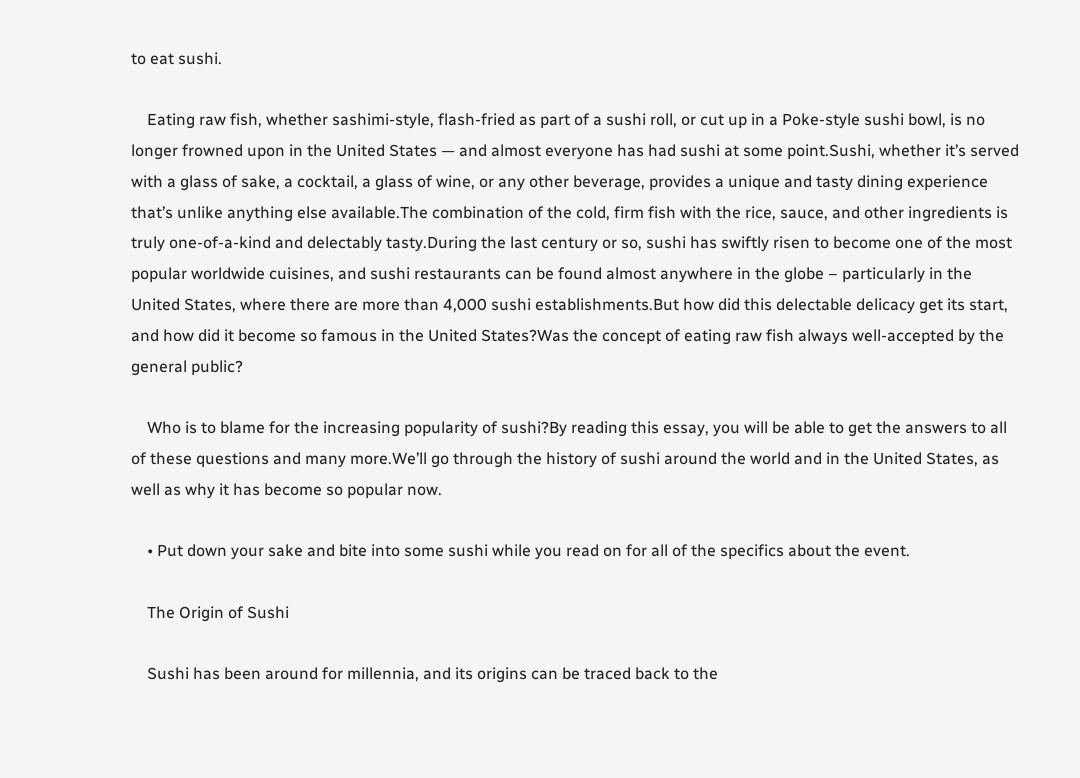to eat sushi.

    Eating raw fish, whether sashimi-style, flash-fried as part of a sushi roll, or cut up in a Poke-style sushi bowl, is no longer frowned upon in the United States — and almost everyone has had sushi at some point.Sushi, whether it’s served with a glass of sake, a cocktail, a glass of wine, or any other beverage, provides a unique and tasty dining experience that’s unlike anything else available.The combination of the cold, firm fish with the rice, sauce, and other ingredients is truly one-of-a-kind and delectably tasty.During the last century or so, sushi has swiftly risen to become one of the most popular worldwide cuisines, and sushi restaurants can be found almost anywhere in the globe – particularly in the United States, where there are more than 4,000 sushi establishments.But how did this delectable delicacy get its start, and how did it become so famous in the United States?Was the concept of eating raw fish always well-accepted by the general public?

    Who is to blame for the increasing popularity of sushi?By reading this essay, you will be able to get the answers to all of these questions and many more.We’ll go through the history of sushi around the world and in the United States, as well as why it has become so popular now.

    • Put down your sake and bite into some sushi while you read on for all of the specifics about the event.

    The Origin of Sushi

    Sushi has been around for millennia, and its origins can be traced back to the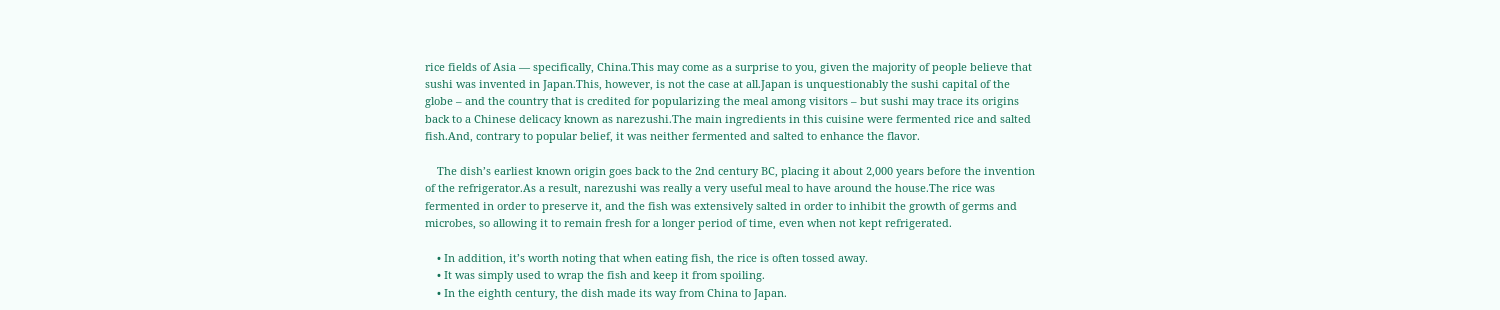rice fields of Asia — specifically, China.This may come as a surprise to you, given the majority of people believe that sushi was invented in Japan.This, however, is not the case at all.Japan is unquestionably the sushi capital of the globe – and the country that is credited for popularizing the meal among visitors – but sushi may trace its origins back to a Chinese delicacy known as narezushi.The main ingredients in this cuisine were fermented rice and salted fish.And, contrary to popular belief, it was neither fermented and salted to enhance the flavor.

    The dish’s earliest known origin goes back to the 2nd century BC, placing it about 2,000 years before the invention of the refrigerator.As a result, narezushi was really a very useful meal to have around the house.The rice was fermented in order to preserve it, and the fish was extensively salted in order to inhibit the growth of germs and microbes, so allowing it to remain fresh for a longer period of time, even when not kept refrigerated.

    • In addition, it’s worth noting that when eating fish, the rice is often tossed away.
    • It was simply used to wrap the fish and keep it from spoiling.
    • In the eighth century, the dish made its way from China to Japan.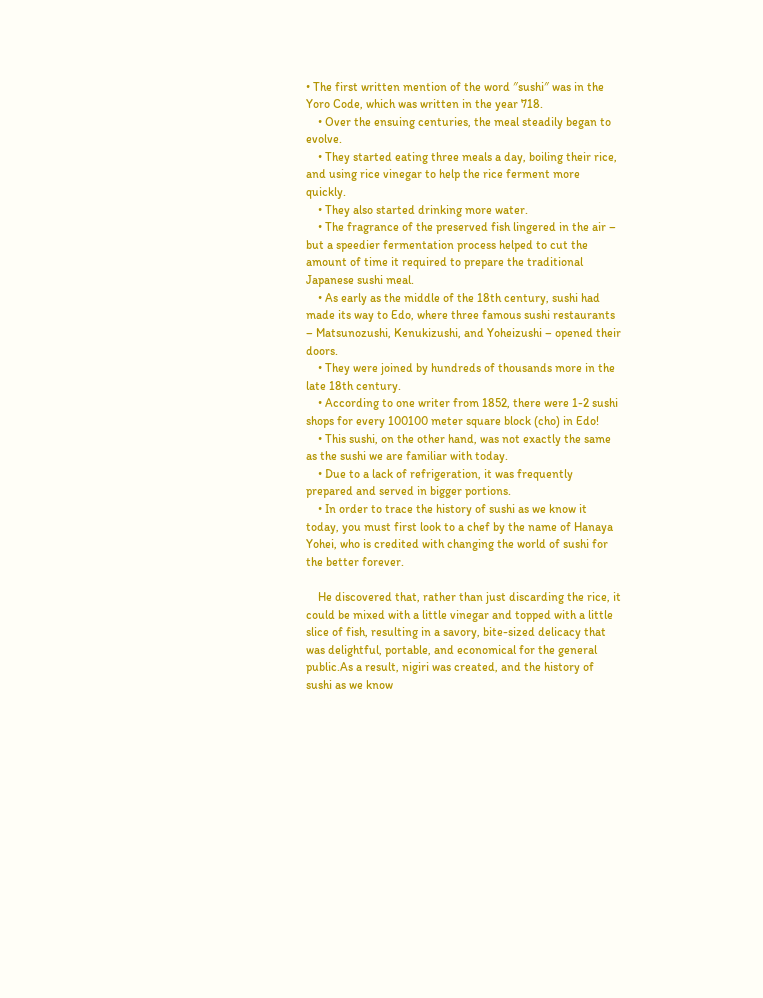• The first written mention of the word ″sushi″ was in the Yoro Code, which was written in the year 718.
    • Over the ensuing centuries, the meal steadily began to evolve.
    • They started eating three meals a day, boiling their rice, and using rice vinegar to help the rice ferment more quickly.
    • They also started drinking more water.
    • The fragrance of the preserved fish lingered in the air – but a speedier fermentation process helped to cut the amount of time it required to prepare the traditional Japanese sushi meal.
    • As early as the middle of the 18th century, sushi had made its way to Edo, where three famous sushi restaurants – Matsunozushi, Kenukizushi, and Yoheizushi – opened their doors.
    • They were joined by hundreds of thousands more in the late 18th century.
    • According to one writer from 1852, there were 1-2 sushi shops for every 100100 meter square block (cho) in Edo!
    • This sushi, on the other hand, was not exactly the same as the sushi we are familiar with today.
    • Due to a lack of refrigeration, it was frequently prepared and served in bigger portions.
    • In order to trace the history of sushi as we know it today, you must first look to a chef by the name of Hanaya Yohei, who is credited with changing the world of sushi for the better forever.

    He discovered that, rather than just discarding the rice, it could be mixed with a little vinegar and topped with a little slice of fish, resulting in a savory, bite-sized delicacy that was delightful, portable, and economical for the general public.As a result, nigiri was created, and the history of sushi as we know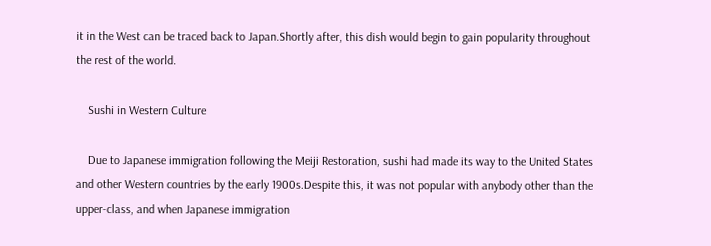it in the West can be traced back to Japan.Shortly after, this dish would begin to gain popularity throughout the rest of the world.

    Sushi in Western Culture

    Due to Japanese immigration following the Meiji Restoration, sushi had made its way to the United States and other Western countries by the early 1900s.Despite this, it was not popular with anybody other than the upper-class, and when Japanese immigration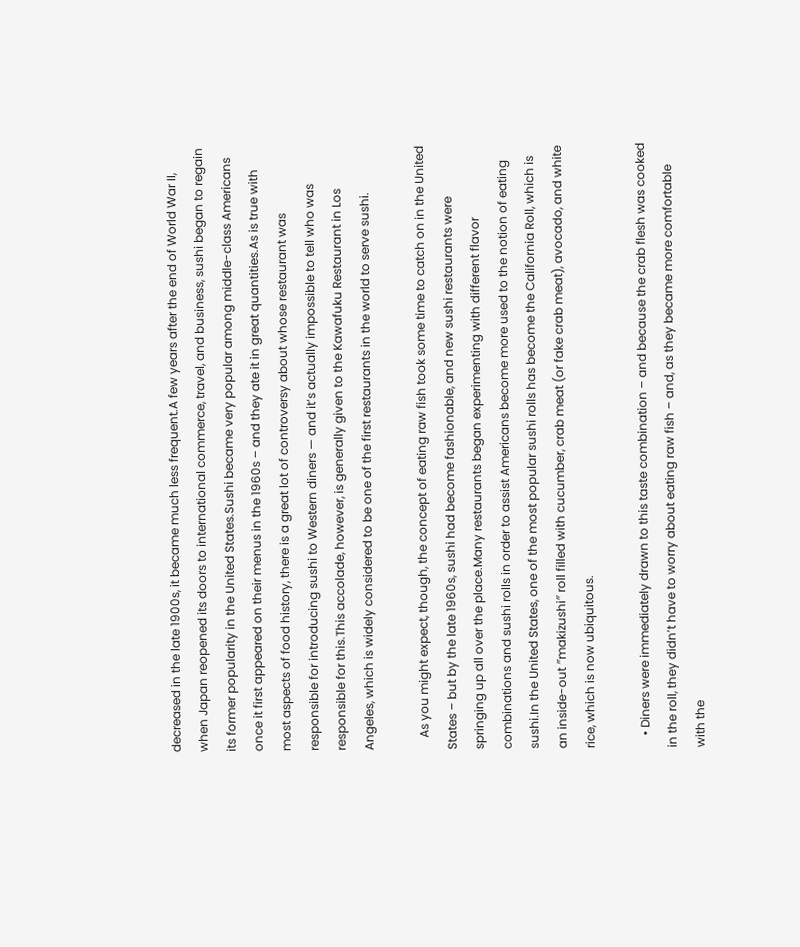decreased in the late 1900s, it became much less frequent.A few years after the end of World War II, when Japan reopened its doors to international commerce, travel, and business, sushi began to regain its former popularity in the United States.Sushi became very popular among middle-class Americans once it first appeared on their menus in the 1960s – and they ate it in great quantities.As is true with most aspects of food history, there is a great lot of controversy about whose restaurant was responsible for introducing sushi to Western diners — and it’s actually impossible to tell who was responsible for this.This accolade, however, is generally given to the Kawafuku Restaurant in Los Angeles, which is widely considered to be one of the first restaurants in the world to serve sushi.

    As you might expect, though, the concept of eating raw fish took some time to catch on in the United States – but by the late 1960s, sushi had become fashionable, and new sushi restaurants were springing up all over the place.Many restaurants began experimenting with different flavor combinations and sushi rolls in order to assist Americans become more used to the notion of eating sushi.In the United States, one of the most popular sushi rolls has become the California Roll, which is an inside-out ″makizushi″ roll filled with cucumber, crab meat (or fake crab meat), avocado, and white rice, which is now ubiquitous.

    • Diners were immediately drawn to this taste combination – and because the crab flesh was cooked in the roll, they didn’t have to worry about eating raw fish – and, as they became more comfortable with the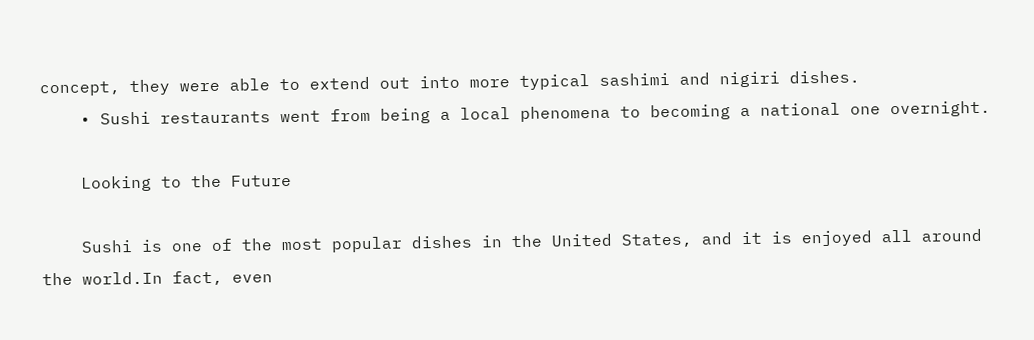concept, they were able to extend out into more typical sashimi and nigiri dishes.
    • Sushi restaurants went from being a local phenomena to becoming a national one overnight.

    Looking to the Future

    Sushi is one of the most popular dishes in the United States, and it is enjoyed all around the world.In fact, even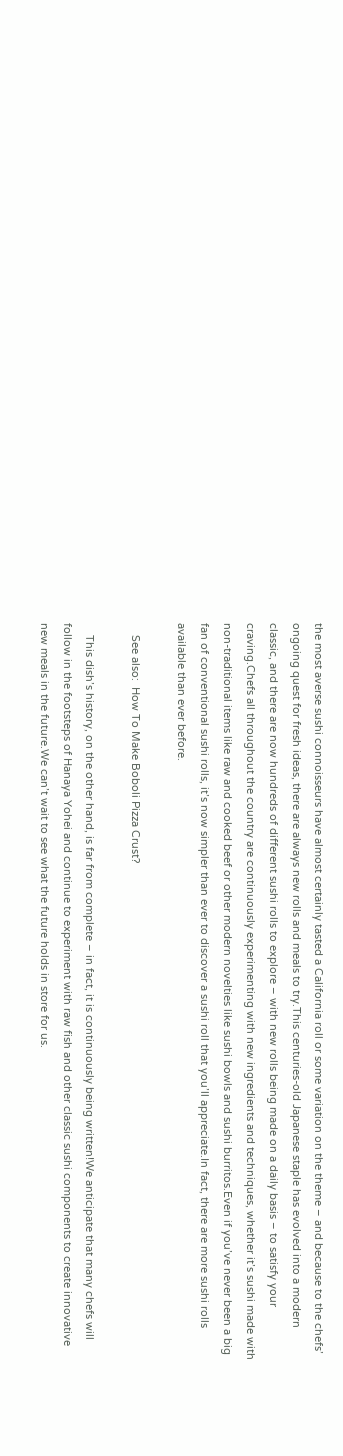the most averse sushi connoisseurs have almost certainly tasted a California roll or some variation on the theme – and because to the chefs’ ongoing quest for fresh ideas, there are always new rolls and meals to try.This centuries-old Japanese staple has evolved into a modern classic, and there are now hundreds of different sushi rolls to explore – with new rolls being made on a daily basis – to satisfy your craving.Chefs all throughout the country are continuously experimenting with new ingredients and techniques, whether it’s sushi made with non-traditional items like raw and cooked beef or other modern novelties like sushi bowls and sushi burritos.Even if you’ve never been a big fan of conventional sushi rolls, it’s now simpler than ever to discover a sushi roll that you’ll appreciate.In fact, there are more sushi rolls available than ever before.

    See also:  How To Make Boboli Pizza Crust?

    This dish’s history, on the other hand, is far from complete – in fact, it is continuously being written!We anticipate that many chefs will follow in the footsteps of Hanaya Yohei and continue to experiment with raw fish and other classic sushi components to create innovative new meals in the future.We can’t wait to see what the future holds in store for us.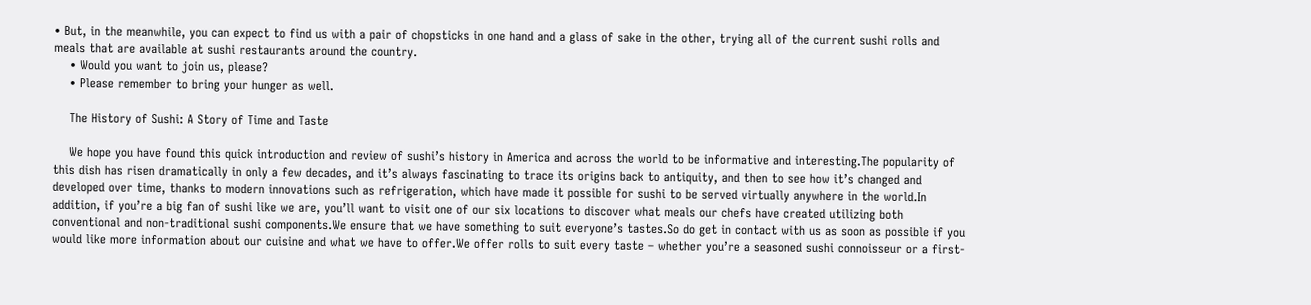• But, in the meanwhile, you can expect to find us with a pair of chopsticks in one hand and a glass of sake in the other, trying all of the current sushi rolls and meals that are available at sushi restaurants around the country.
    • Would you want to join us, please?
    • Please remember to bring your hunger as well.

    The History of Sushi: A Story of Time and Taste

    We hope you have found this quick introduction and review of sushi’s history in America and across the world to be informative and interesting.The popularity of this dish has risen dramatically in only a few decades, and it’s always fascinating to trace its origins back to antiquity, and then to see how it’s changed and developed over time, thanks to modern innovations such as refrigeration, which have made it possible for sushi to be served virtually anywhere in the world.In addition, if you’re a big fan of sushi like we are, you’ll want to visit one of our six locations to discover what meals our chefs have created utilizing both conventional and non-traditional sushi components.We ensure that we have something to suit everyone’s tastes.So do get in contact with us as soon as possible if you would like more information about our cuisine and what we have to offer.We offer rolls to suit every taste – whether you’re a seasoned sushi connoisseur or a first-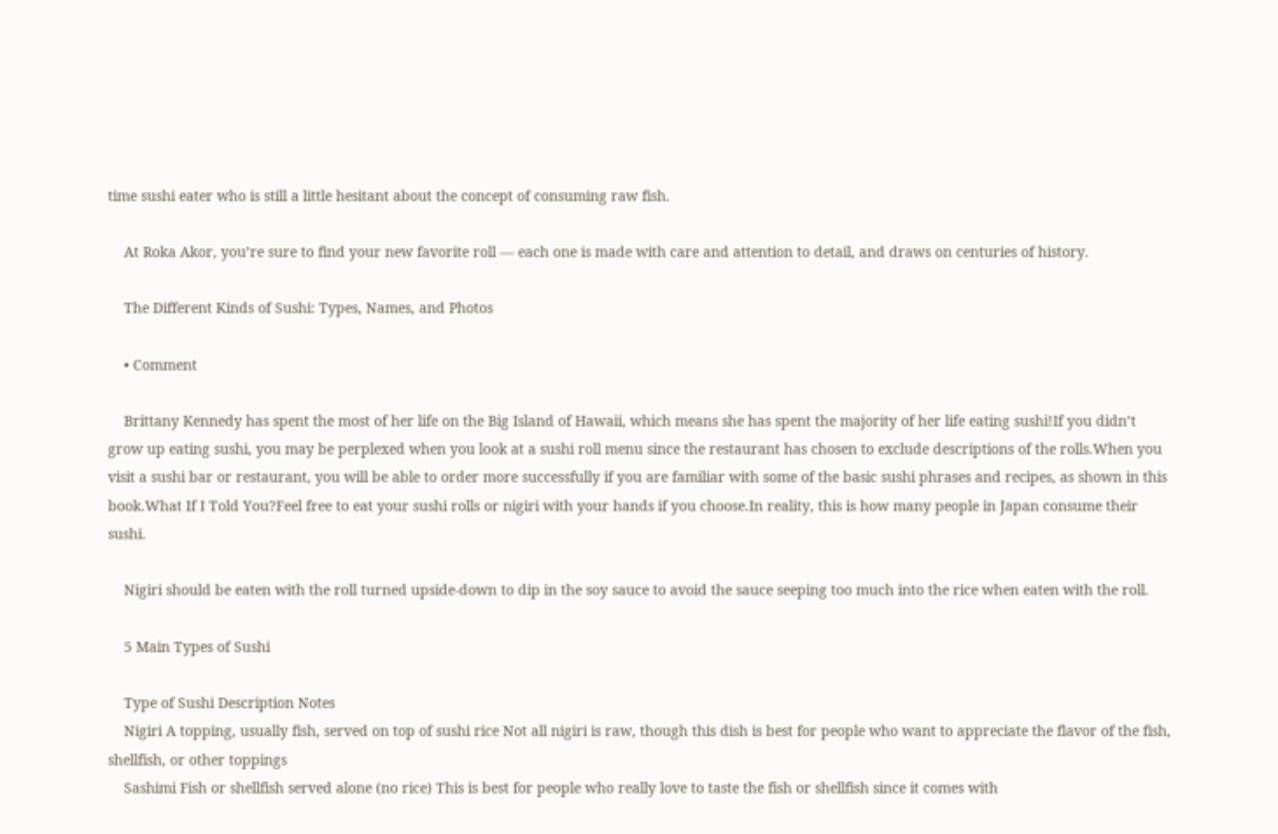time sushi eater who is still a little hesitant about the concept of consuming raw fish.

    At Roka Akor, you’re sure to find your new favorite roll — each one is made with care and attention to detail, and draws on centuries of history.

    The Different Kinds of Sushi: Types, Names, and Photos

    • Comment

    Brittany Kennedy has spent the most of her life on the Big Island of Hawaii, which means she has spent the majority of her life eating sushi!If you didn’t grow up eating sushi, you may be perplexed when you look at a sushi roll menu since the restaurant has chosen to exclude descriptions of the rolls.When you visit a sushi bar or restaurant, you will be able to order more successfully if you are familiar with some of the basic sushi phrases and recipes, as shown in this book.What If I Told You?Feel free to eat your sushi rolls or nigiri with your hands if you choose.In reality, this is how many people in Japan consume their sushi.

    Nigiri should be eaten with the roll turned upside-down to dip in the soy sauce to avoid the sauce seeping too much into the rice when eaten with the roll.

    5 Main Types of Sushi

    Type of Sushi Description Notes
    Nigiri A topping, usually fish, served on top of sushi rice Not all nigiri is raw, though this dish is best for people who want to appreciate the flavor of the fish, shellfish, or other toppings
    Sashimi Fish or shellfish served alone (no rice) This is best for people who really love to taste the fish or shellfish since it comes with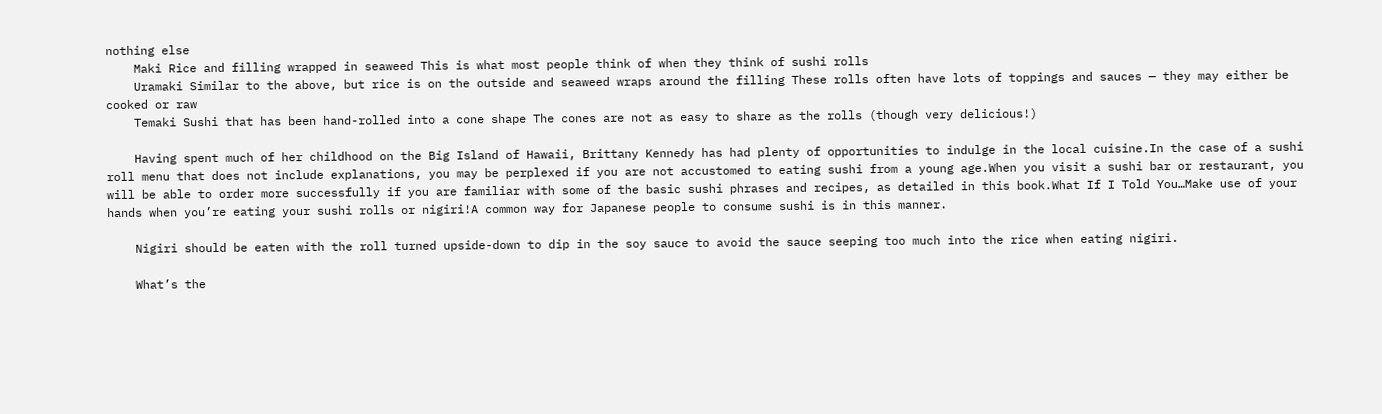nothing else
    Maki Rice and filling wrapped in seaweed This is what most people think of when they think of sushi rolls
    Uramaki Similar to the above, but rice is on the outside and seaweed wraps around the filling These rolls often have lots of toppings and sauces — they may either be cooked or raw
    Temaki Sushi that has been hand-rolled into a cone shape The cones are not as easy to share as the rolls (though very delicious!)

    Having spent much of her childhood on the Big Island of Hawaii, Brittany Kennedy has had plenty of opportunities to indulge in the local cuisine.In the case of a sushi roll menu that does not include explanations, you may be perplexed if you are not accustomed to eating sushi from a young age.When you visit a sushi bar or restaurant, you will be able to order more successfully if you are familiar with some of the basic sushi phrases and recipes, as detailed in this book.What If I Told You…Make use of your hands when you’re eating your sushi rolls or nigiri!A common way for Japanese people to consume sushi is in this manner.

    Nigiri should be eaten with the roll turned upside-down to dip in the soy sauce to avoid the sauce seeping too much into the rice when eating nigiri.

    What’s the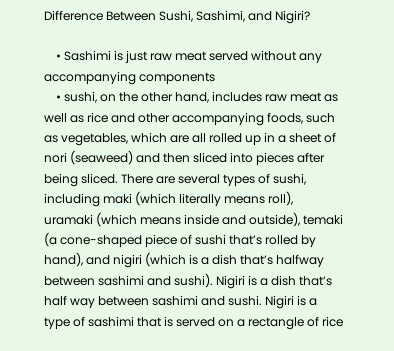Difference Between Sushi, Sashimi, and Nigiri?

    • Sashimi is just raw meat served without any accompanying components
    • sushi, on the other hand, includes raw meat as well as rice and other accompanying foods, such as vegetables, which are all rolled up in a sheet of nori (seaweed) and then sliced into pieces after being sliced. There are several types of sushi, including maki (which literally means roll), uramaki (which means inside and outside), temaki (a cone-shaped piece of sushi that’s rolled by hand), and nigiri (which is a dish that’s halfway between sashimi and sushi). Nigiri is a dish that’s half way between sashimi and sushi. Nigiri is a type of sashimi that is served on a rectangle of rice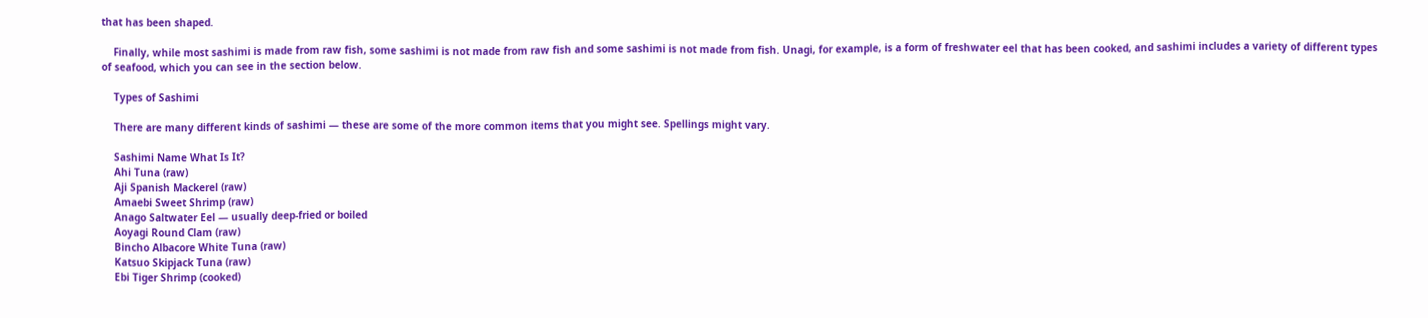that has been shaped.

    Finally, while most sashimi is made from raw fish, some sashimi is not made from raw fish and some sashimi is not made from fish. Unagi, for example, is a form of freshwater eel that has been cooked, and sashimi includes a variety of different types of seafood, which you can see in the section below.

    Types of Sashimi

    There are many different kinds of sashimi — these are some of the more common items that you might see. Spellings might vary.

    Sashimi Name What Is It?
    Ahi Tuna (raw)
    Aji Spanish Mackerel (raw)
    Amaebi Sweet Shrimp (raw)
    Anago Saltwater Eel — usually deep-fried or boiled
    Aoyagi Round Clam (raw)
    Bincho Albacore White Tuna (raw)
    Katsuo Skipjack Tuna (raw)
    Ebi Tiger Shrimp (cooked)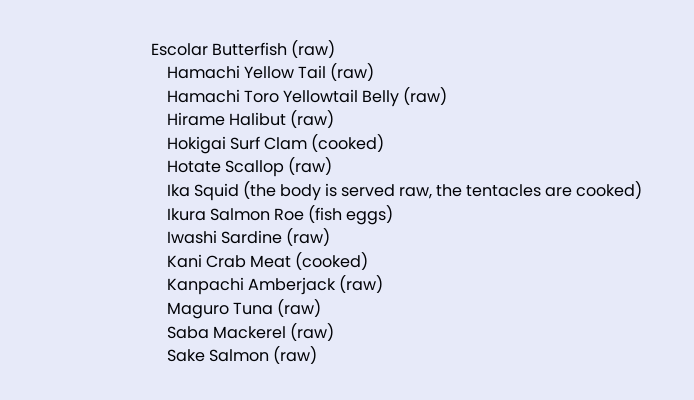Escolar Butterfish (raw)
    Hamachi Yellow Tail (raw)
    Hamachi Toro Yellowtail Belly (raw)
    Hirame Halibut (raw)
    Hokigai Surf Clam (cooked)
    Hotate Scallop (raw)
    Ika Squid (the body is served raw, the tentacles are cooked)
    Ikura Salmon Roe (fish eggs)
    Iwashi Sardine (raw)
    Kani Crab Meat (cooked)
    Kanpachi Amberjack (raw)
    Maguro Tuna (raw)
    Saba Mackerel (raw)
    Sake Salmon (raw)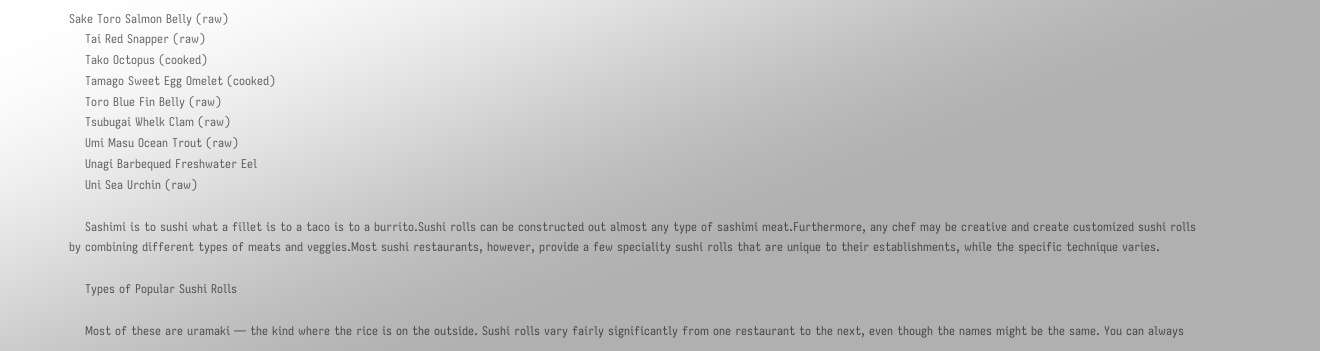Sake Toro Salmon Belly (raw)
    Tai Red Snapper (raw)
    Tako Octopus (cooked)
    Tamago Sweet Egg Omelet (cooked)
    Toro Blue Fin Belly (raw)
    Tsubugai Whelk Clam (raw)
    Umi Masu Ocean Trout (raw)
    Unagi Barbequed Freshwater Eel
    Uni Sea Urchin (raw)

    Sashimi is to sushi what a fillet is to a taco is to a burrito.Sushi rolls can be constructed out almost any type of sashimi meat.Furthermore, any chef may be creative and create customized sushi rolls by combining different types of meats and veggies.Most sushi restaurants, however, provide a few speciality sushi rolls that are unique to their establishments, while the specific technique varies.

    Types of Popular Sushi Rolls

    Most of these are uramaki — the kind where the rice is on the outside. Sushi rolls vary fairly significantly from one restaurant to the next, even though the names might be the same. You can always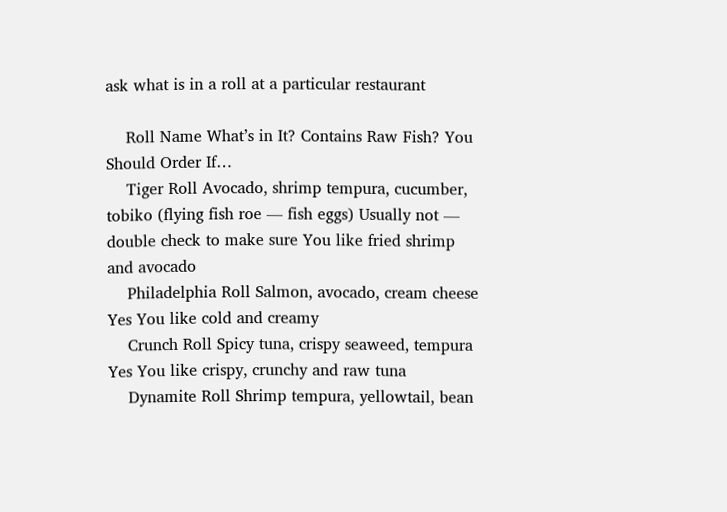ask what is in a roll at a particular restaurant

    Roll Name What’s in It? Contains Raw Fish? You Should Order If…
    Tiger Roll Avocado, shrimp tempura, cucumber, tobiko (flying fish roe — fish eggs) Usually not — double check to make sure You like fried shrimp and avocado
    Philadelphia Roll Salmon, avocado, cream cheese Yes You like cold and creamy
    Crunch Roll Spicy tuna, crispy seaweed, tempura Yes You like crispy, crunchy and raw tuna
    Dynamite Roll Shrimp tempura, yellowtail, bean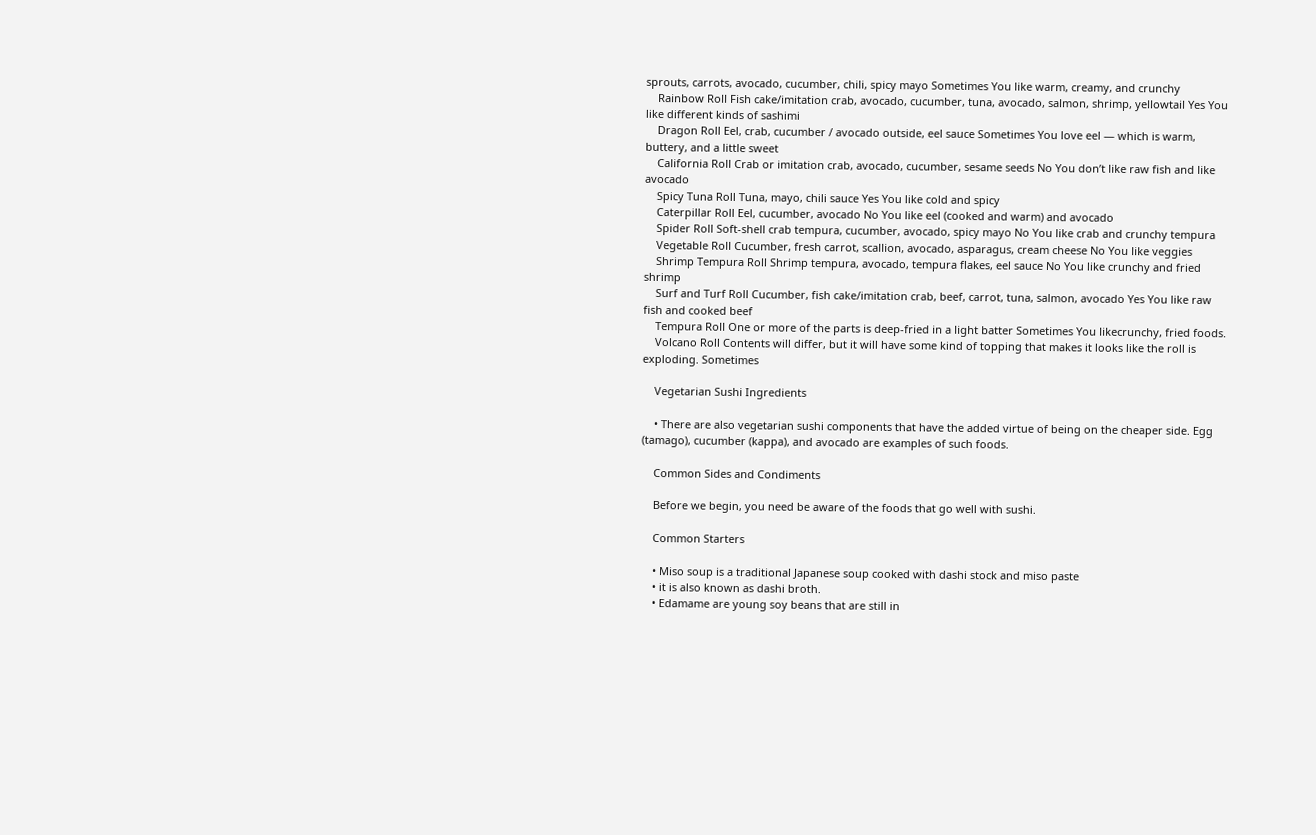sprouts, carrots, avocado, cucumber, chili, spicy mayo Sometimes You like warm, creamy, and crunchy
    Rainbow Roll Fish cake/imitation crab, avocado, cucumber, tuna, avocado, salmon, shrimp, yellowtail Yes You like different kinds of sashimi
    Dragon Roll Eel, crab, cucumber / avocado outside, eel sauce Sometimes You love eel — which is warm, buttery, and a little sweet
    California Roll Crab or imitation crab, avocado, cucumber, sesame seeds No You don’t like raw fish and like avocado
    Spicy Tuna Roll Tuna, mayo, chili sauce Yes You like cold and spicy
    Caterpillar Roll Eel, cucumber, avocado No You like eel (cooked and warm) and avocado
    Spider Roll Soft-shell crab tempura, cucumber, avocado, spicy mayo No You like crab and crunchy tempura
    Vegetable Roll Cucumber, fresh carrot, scallion, avocado, asparagus, cream cheese No You like veggies
    Shrimp Tempura Roll Shrimp tempura, avocado, tempura flakes, eel sauce No You like crunchy and fried shrimp
    Surf and Turf Roll Cucumber, fish cake/imitation crab, beef, carrot, tuna, salmon, avocado Yes You like raw fish and cooked beef
    Tempura Roll One or more of the parts is deep-fried in a light batter Sometimes You likecrunchy, fried foods.
    Volcano Roll Contents will differ, but it will have some kind of topping that makes it looks like the roll is exploding. Sometimes

    Vegetarian Sushi Ingredients

    • There are also vegetarian sushi components that have the added virtue of being on the cheaper side. Egg (tamago), cucumber (kappa), and avocado are examples of such foods.

    Common Sides and Condiments

    Before we begin, you need be aware of the foods that go well with sushi.

    Common Starters

    • Miso soup is a traditional Japanese soup cooked with dashi stock and miso paste
    • it is also known as dashi broth.
    • Edamame are young soy beans that are still in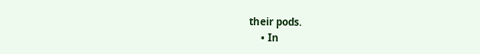their pods.
    • In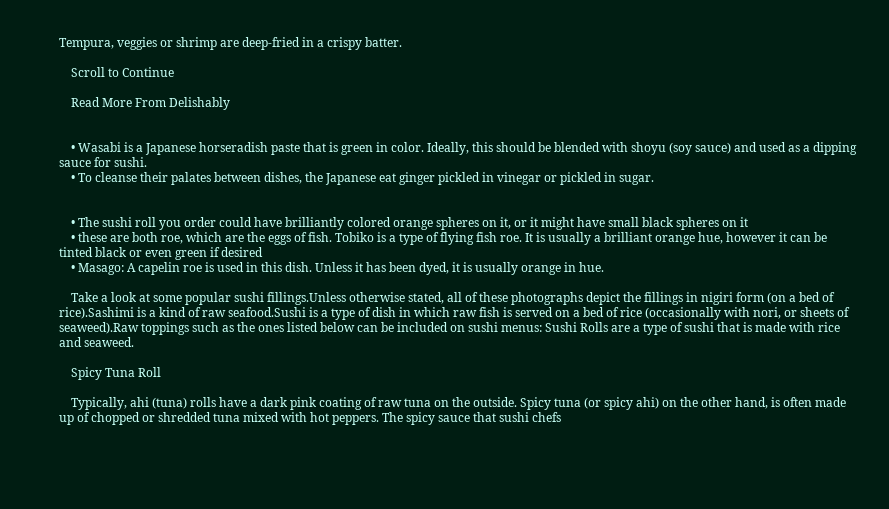Tempura, veggies or shrimp are deep-fried in a crispy batter.

    Scroll to Continue

    Read More From Delishably


    • Wasabi is a Japanese horseradish paste that is green in color. Ideally, this should be blended with shoyu (soy sauce) and used as a dipping sauce for sushi.
    • To cleanse their palates between dishes, the Japanese eat ginger pickled in vinegar or pickled in sugar.


    • The sushi roll you order could have brilliantly colored orange spheres on it, or it might have small black spheres on it
    • these are both roe, which are the eggs of fish. Tobiko is a type of flying fish roe. It is usually a brilliant orange hue, however it can be tinted black or even green if desired
    • Masago: A capelin roe is used in this dish. Unless it has been dyed, it is usually orange in hue.

    Take a look at some popular sushi fillings.Unless otherwise stated, all of these photographs depict the fillings in nigiri form (on a bed of rice).Sashimi is a kind of raw seafood.Sushi is a type of dish in which raw fish is served on a bed of rice (occasionally with nori, or sheets of seaweed).Raw toppings such as the ones listed below can be included on sushi menus: Sushi Rolls are a type of sushi that is made with rice and seaweed.

    Spicy Tuna Roll

    Typically, ahi (tuna) rolls have a dark pink coating of raw tuna on the outside. Spicy tuna (or spicy ahi) on the other hand, is often made up of chopped or shredded tuna mixed with hot peppers. The spicy sauce that sushi chefs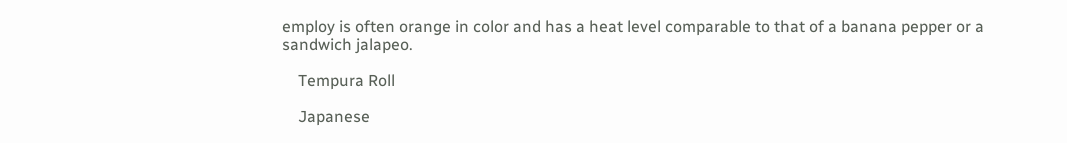employ is often orange in color and has a heat level comparable to that of a banana pepper or a sandwich jalapeo.

    Tempura Roll

    Japanese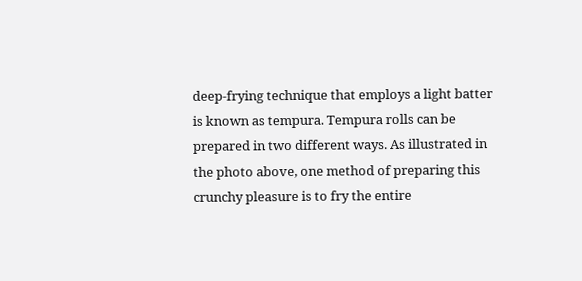deep-frying technique that employs a light batter is known as tempura. Tempura rolls can be prepared in two different ways. As illustrated in the photo above, one method of preparing this crunchy pleasure is to fry the entire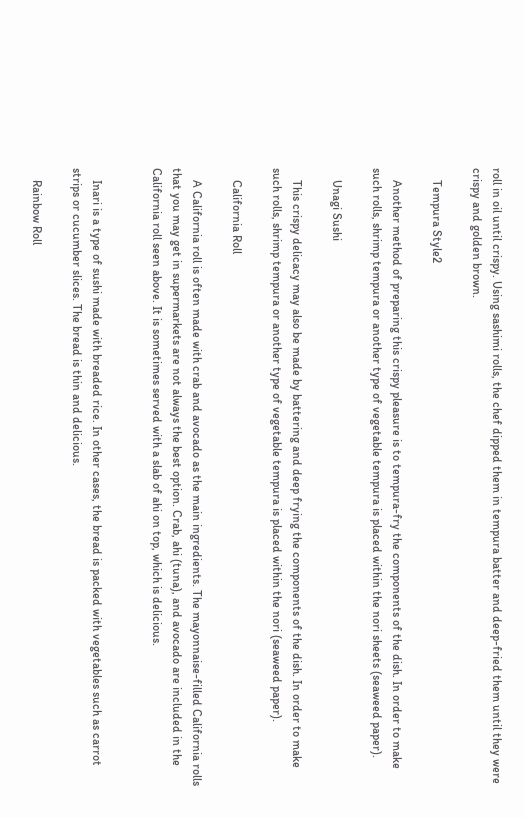roll in oil until crispy. Using sashimi rolls, the chef dipped them in tempura batter and deep-fried them until they were crispy and golden brown.

    Tempura Style2

    Another method of preparing this crispy pleasure is to tempura-fry the components of the dish. In order to make such rolls, shrimp tempura or another type of vegetable tempura is placed within the nori sheets (seaweed paper).

    Unagi Sushi

    This crispy delicacy may also be made by battering and deep frying the components of the dish. In order to make such rolls, shrimp tempura or another type of vegetable tempura is placed within the nori (seaweed paper).

    California Roll

    A California roll is often made with crab and avocado as the main ingredients. The mayonnaise-filled California rolls that you may get in supermarkets are not always the best option. Crab, ahi (tuna), and avocado are included in the California roll seen above. It is sometimes served with a slab of ahi on top, which is delicious.


    Inari is a type of sushi made with breaded rice. In other cases, the bread is packed with vegetables such as carrot strips or cucumber slices. The bread is thin and delicious.

    Rainbow Roll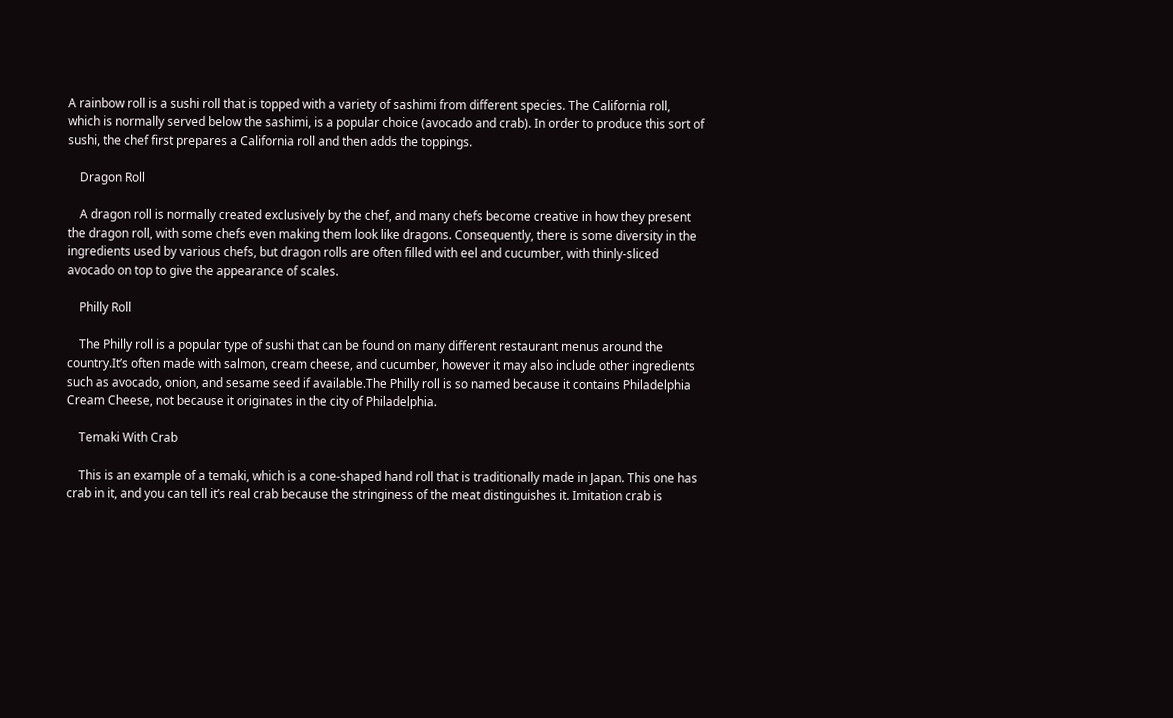A rainbow roll is a sushi roll that is topped with a variety of sashimi from different species. The California roll, which is normally served below the sashimi, is a popular choice (avocado and crab). In order to produce this sort of sushi, the chef first prepares a California roll and then adds the toppings.

    Dragon Roll

    A dragon roll is normally created exclusively by the chef, and many chefs become creative in how they present the dragon roll, with some chefs even making them look like dragons. Consequently, there is some diversity in the ingredients used by various chefs, but dragon rolls are often filled with eel and cucumber, with thinly-sliced avocado on top to give the appearance of scales.

    Philly Roll

    The Philly roll is a popular type of sushi that can be found on many different restaurant menus around the country.It’s often made with salmon, cream cheese, and cucumber, however it may also include other ingredients such as avocado, onion, and sesame seed if available.The Philly roll is so named because it contains Philadelphia Cream Cheese, not because it originates in the city of Philadelphia.

    Temaki With Crab

    This is an example of a temaki, which is a cone-shaped hand roll that is traditionally made in Japan. This one has crab in it, and you can tell it’s real crab because the stringiness of the meat distinguishes it. Imitation crab is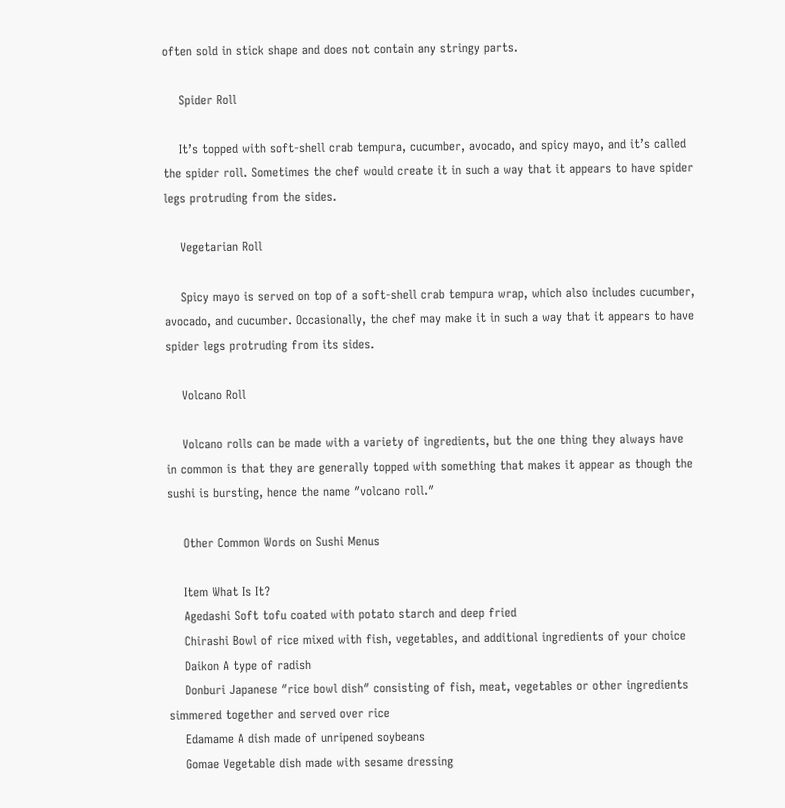often sold in stick shape and does not contain any stringy parts.

    Spider Roll

    It’s topped with soft-shell crab tempura, cucumber, avocado, and spicy mayo, and it’s called the spider roll. Sometimes the chef would create it in such a way that it appears to have spider legs protruding from the sides.

    Vegetarian Roll

    Spicy mayo is served on top of a soft-shell crab tempura wrap, which also includes cucumber, avocado, and cucumber. Occasionally, the chef may make it in such a way that it appears to have spider legs protruding from its sides.

    Volcano Roll

    Volcano rolls can be made with a variety of ingredients, but the one thing they always have in common is that they are generally topped with something that makes it appear as though the sushi is bursting, hence the name ″volcano roll.″

    Other Common Words on Sushi Menus

    Item What Is It?
    Agedashi Soft tofu coated with potato starch and deep fried
    Chirashi Bowl of rice mixed with fish, vegetables, and additional ingredients of your choice
    Daikon A type of radish
    Donburi Japanese ″rice bowl dish″ consisting of fish, meat, vegetables or other ingredients simmered together and served over rice
    Edamame A dish made of unripened soybeans
    Gomae Vegetable dish made with sesame dressing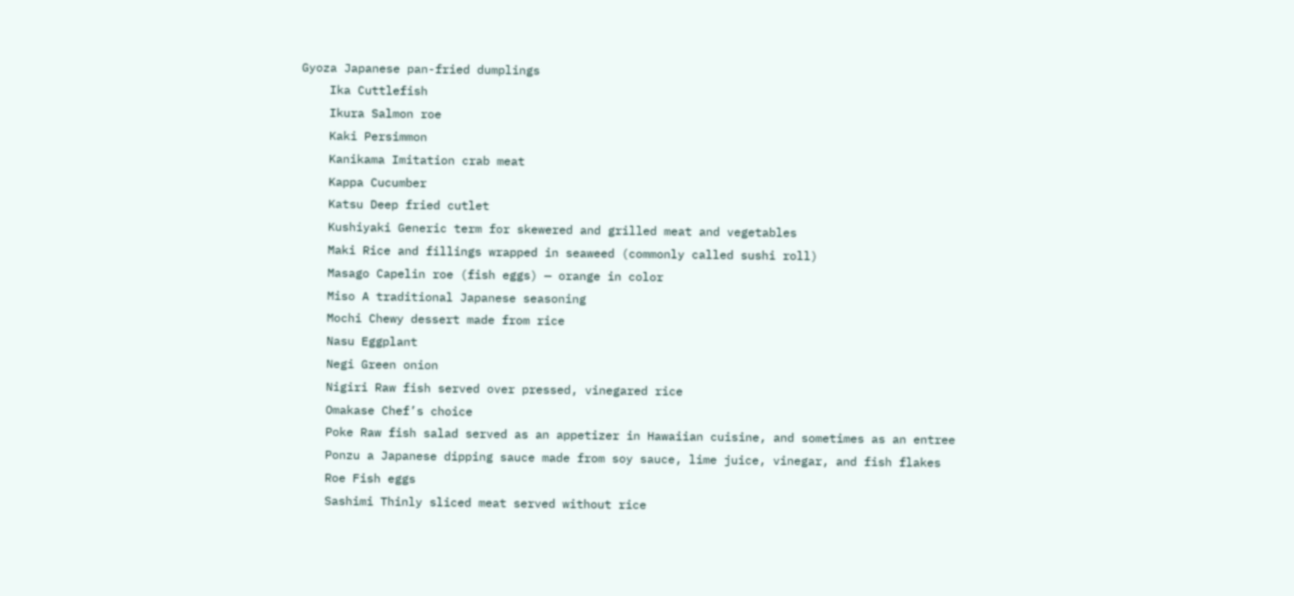Gyoza Japanese pan-fried dumplings
    Ika Cuttlefish
    Ikura Salmon roe
    Kaki Persimmon
    Kanikama Imitation crab meat
    Kappa Cucumber
    Katsu Deep fried cutlet
    Kushiyaki Generic term for skewered and grilled meat and vegetables
    Maki Rice and fillings wrapped in seaweed (commonly called sushi roll)
    Masago Capelin roe (fish eggs) — orange in color
    Miso A traditional Japanese seasoning
    Mochi Chewy dessert made from rice
    Nasu Eggplant
    Negi Green onion
    Nigiri Raw fish served over pressed, vinegared rice
    Omakase Chef’s choice
    Poke Raw fish salad served as an appetizer in Hawaiian cuisine, and sometimes as an entree
    Ponzu a Japanese dipping sauce made from soy sauce, lime juice, vinegar, and fish flakes
    Roe Fish eggs
    Sashimi Thinly sliced meat served without rice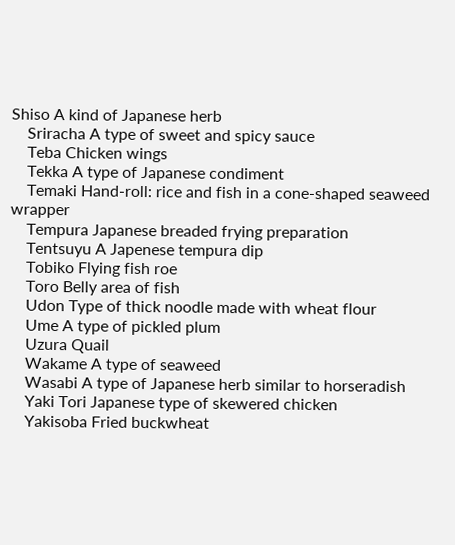Shiso A kind of Japanese herb
    Sriracha A type of sweet and spicy sauce
    Teba Chicken wings
    Tekka A type of Japanese condiment
    Temaki Hand-roll: rice and fish in a cone-shaped seaweed wrapper
    Tempura Japanese breaded frying preparation
    Tentsuyu A Japenese tempura dip
    Tobiko Flying fish roe
    Toro Belly area of fish
    Udon Type of thick noodle made with wheat flour
    Ume A type of pickled plum
    Uzura Quail
    Wakame A type of seaweed
    Wasabi A type of Japanese herb similar to horseradish
    Yaki Tori Japanese type of skewered chicken
    Yakisoba Fried buckwheat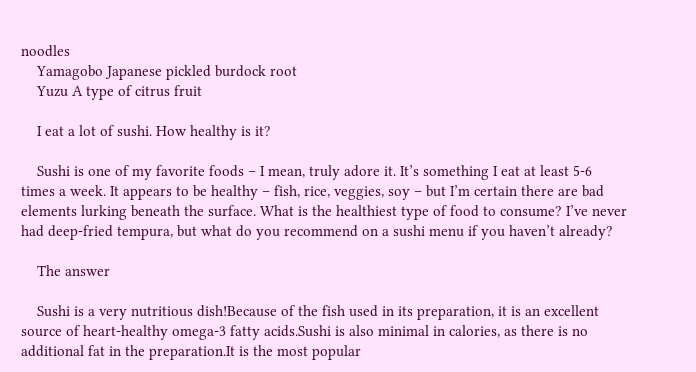noodles
    Yamagobo Japanese pickled burdock root
    Yuzu A type of citrus fruit

    I eat a lot of sushi. How healthy is it?

    Sushi is one of my favorite foods – I mean, truly adore it. It’s something I eat at least 5-6 times a week. It appears to be healthy – fish, rice, veggies, soy – but I’m certain there are bad elements lurking beneath the surface. What is the healthiest type of food to consume? I’ve never had deep-fried tempura, but what do you recommend on a sushi menu if you haven’t already?

    The answer

    Sushi is a very nutritious dish!Because of the fish used in its preparation, it is an excellent source of heart-healthy omega-3 fatty acids.Sushi is also minimal in calories, as there is no additional fat in the preparation.It is the most popular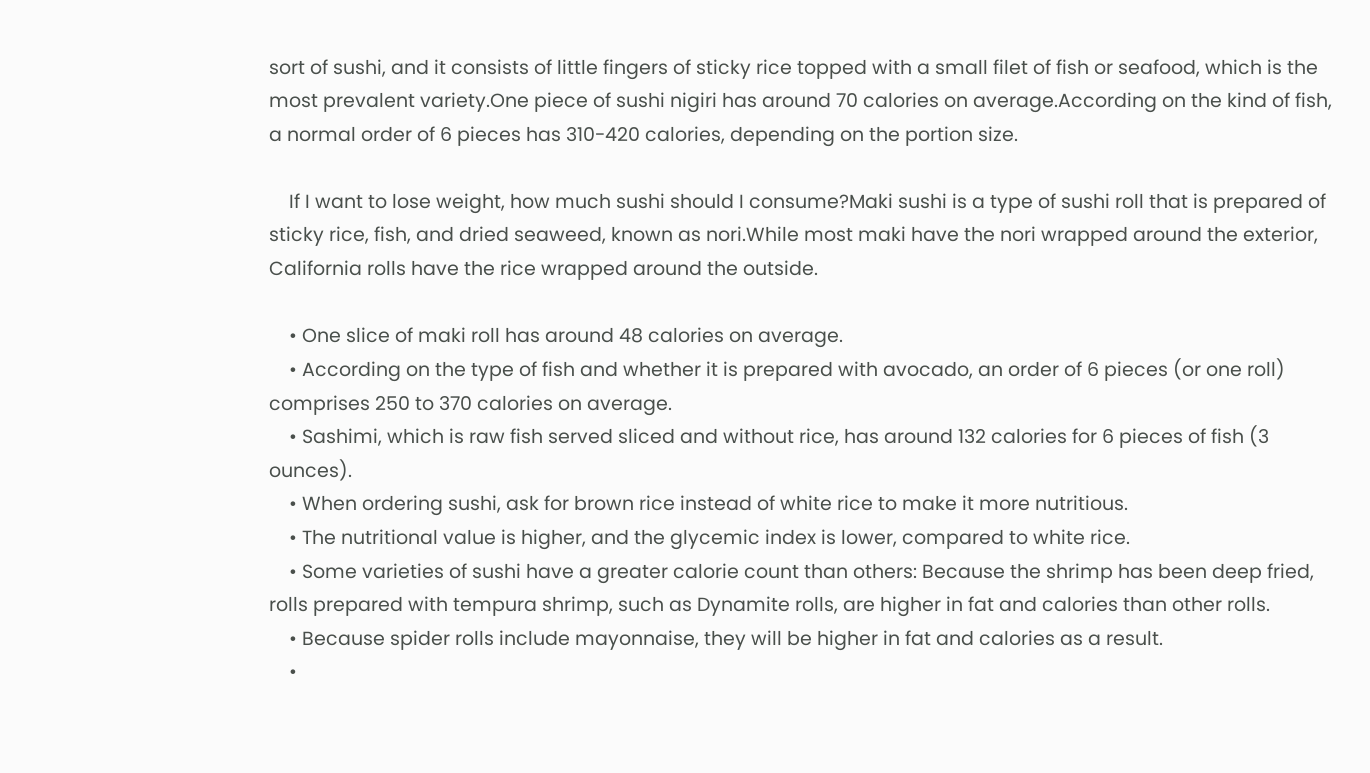sort of sushi, and it consists of little fingers of sticky rice topped with a small filet of fish or seafood, which is the most prevalent variety.One piece of sushi nigiri has around 70 calories on average.According on the kind of fish, a normal order of 6 pieces has 310-420 calories, depending on the portion size.

    If I want to lose weight, how much sushi should I consume?Maki sushi is a type of sushi roll that is prepared of sticky rice, fish, and dried seaweed, known as nori.While most maki have the nori wrapped around the exterior, California rolls have the rice wrapped around the outside.

    • One slice of maki roll has around 48 calories on average.
    • According on the type of fish and whether it is prepared with avocado, an order of 6 pieces (or one roll) comprises 250 to 370 calories on average.
    • Sashimi, which is raw fish served sliced and without rice, has around 132 calories for 6 pieces of fish (3 ounces).
    • When ordering sushi, ask for brown rice instead of white rice to make it more nutritious.
    • The nutritional value is higher, and the glycemic index is lower, compared to white rice.
    • Some varieties of sushi have a greater calorie count than others: Because the shrimp has been deep fried, rolls prepared with tempura shrimp, such as Dynamite rolls, are higher in fat and calories than other rolls.
    • Because spider rolls include mayonnaise, they will be higher in fat and calories as a result.
    •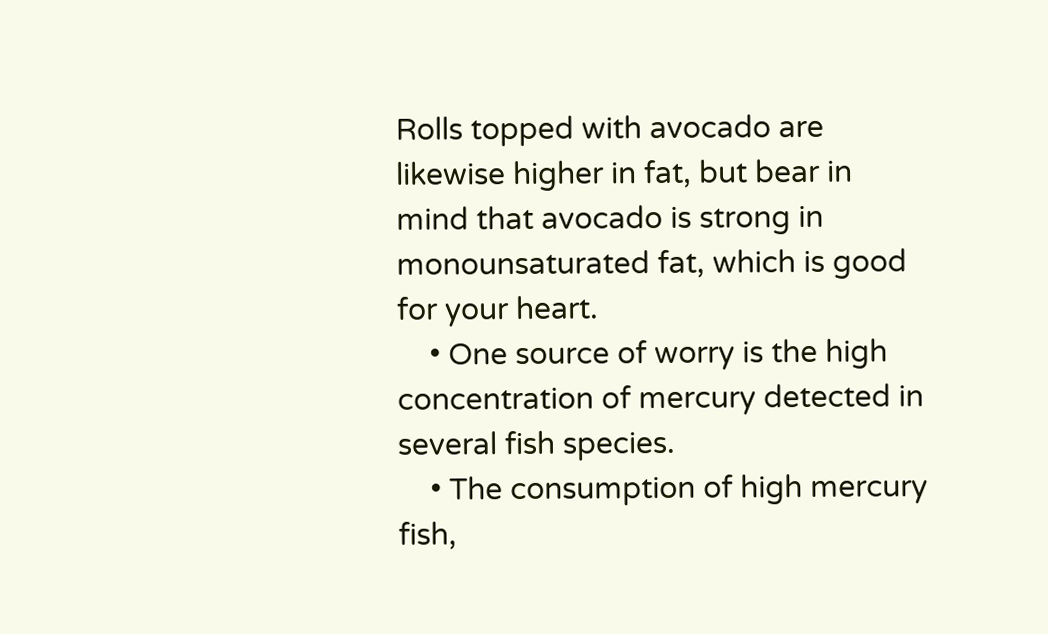Rolls topped with avocado are likewise higher in fat, but bear in mind that avocado is strong in monounsaturated fat, which is good for your heart.
    • One source of worry is the high concentration of mercury detected in several fish species.
    • The consumption of high mercury fish,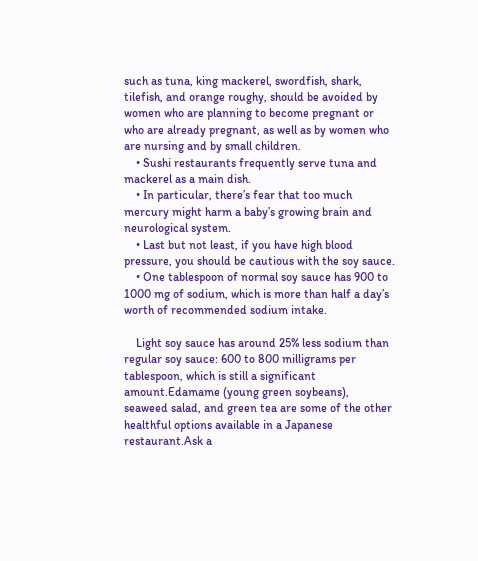such as tuna, king mackerel, swordfish, shark, tilefish, and orange roughy, should be avoided by women who are planning to become pregnant or who are already pregnant, as well as by women who are nursing and by small children.
    • Sushi restaurants frequently serve tuna and mackerel as a main dish.
    • In particular, there’s fear that too much mercury might harm a baby’s growing brain and neurological system.
    • Last but not least, if you have high blood pressure, you should be cautious with the soy sauce.
    • One tablespoon of normal soy sauce has 900 to 1000 mg of sodium, which is more than half a day’s worth of recommended sodium intake.

    Light soy sauce has around 25% less sodium than regular soy sauce: 600 to 800 milligrams per tablespoon, which is still a significant amount.Edamame (young green soybeans), seaweed salad, and green tea are some of the other healthful options available in a Japanese restaurant.Ask a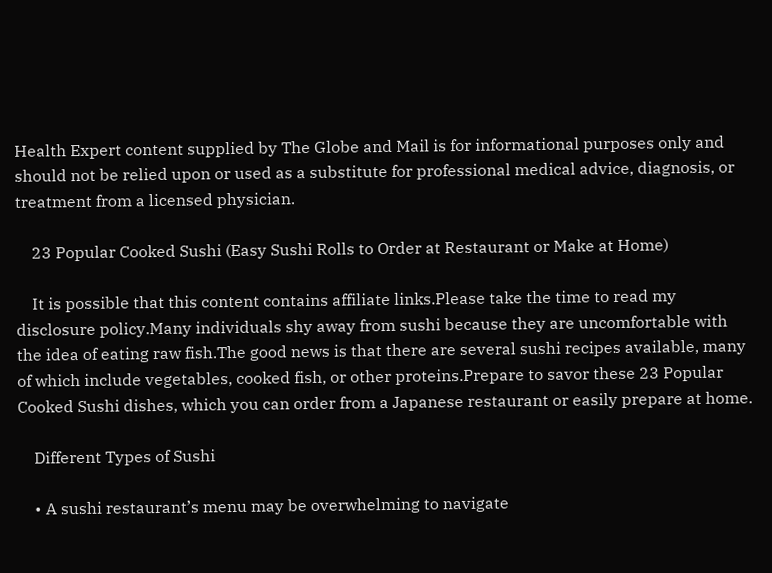Health Expert content supplied by The Globe and Mail is for informational purposes only and should not be relied upon or used as a substitute for professional medical advice, diagnosis, or treatment from a licensed physician.

    23 Popular Cooked Sushi (Easy Sushi Rolls to Order at Restaurant or Make at Home)

    It is possible that this content contains affiliate links.Please take the time to read my disclosure policy.Many individuals shy away from sushi because they are uncomfortable with the idea of eating raw fish.The good news is that there are several sushi recipes available, many of which include vegetables, cooked fish, or other proteins.Prepare to savor these 23 Popular Cooked Sushi dishes, which you can order from a Japanese restaurant or easily prepare at home.

    Different Types of Sushi

    • A sushi restaurant’s menu may be overwhelming to navigate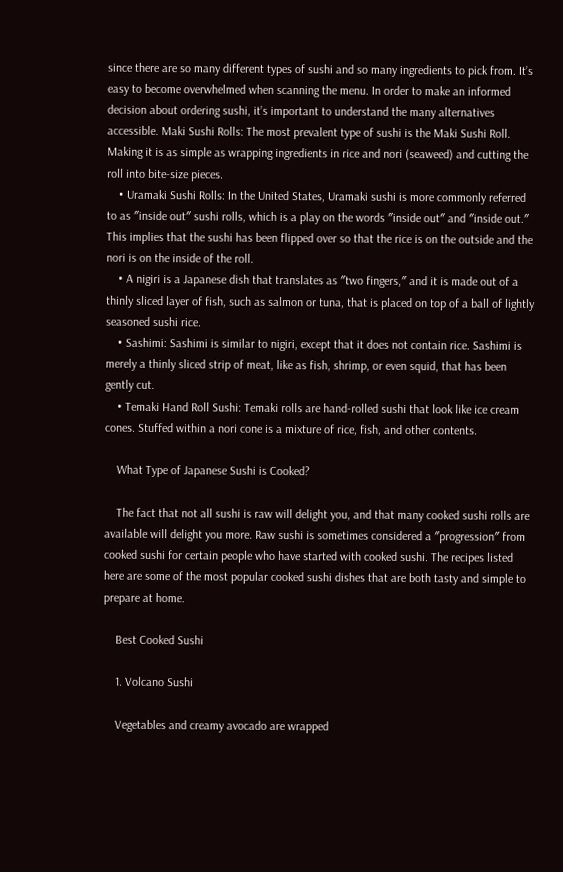since there are so many different types of sushi and so many ingredients to pick from. It’s easy to become overwhelmed when scanning the menu. In order to make an informed decision about ordering sushi, it’s important to understand the many alternatives accessible. Maki Sushi Rolls: The most prevalent type of sushi is the Maki Sushi Roll. Making it is as simple as wrapping ingredients in rice and nori (seaweed) and cutting the roll into bite-size pieces.
    • Uramaki Sushi Rolls: In the United States, Uramaki sushi is more commonly referred to as ″inside out″ sushi rolls, which is a play on the words ″inside out″ and ″inside out.″ This implies that the sushi has been flipped over so that the rice is on the outside and the nori is on the inside of the roll.
    • A nigiri is a Japanese dish that translates as ″two fingers,″ and it is made out of a thinly sliced layer of fish, such as salmon or tuna, that is placed on top of a ball of lightly seasoned sushi rice.
    • Sashimi: Sashimi is similar to nigiri, except that it does not contain rice. Sashimi is merely a thinly sliced strip of meat, like as fish, shrimp, or even squid, that has been gently cut.
    • Temaki Hand Roll Sushi: Temaki rolls are hand-rolled sushi that look like ice cream cones. Stuffed within a nori cone is a mixture of rice, fish, and other contents.

    What Type of Japanese Sushi is Cooked?

    The fact that not all sushi is raw will delight you, and that many cooked sushi rolls are available will delight you more. Raw sushi is sometimes considered a ″progression″ from cooked sushi for certain people who have started with cooked sushi. The recipes listed here are some of the most popular cooked sushi dishes that are both tasty and simple to prepare at home.

    Best Cooked Sushi

    1. Volcano Sushi

    Vegetables and creamy avocado are wrapped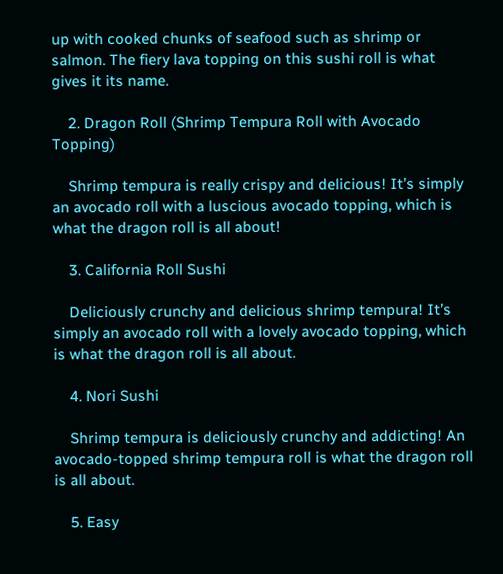up with cooked chunks of seafood such as shrimp or salmon. The fiery lava topping on this sushi roll is what gives it its name.

    2. Dragon Roll (Shrimp Tempura Roll with Avocado Topping)

    Shrimp tempura is really crispy and delicious! It’s simply an avocado roll with a luscious avocado topping, which is what the dragon roll is all about!

    3. California Roll Sushi

    Deliciously crunchy and delicious shrimp tempura! It’s simply an avocado roll with a lovely avocado topping, which is what the dragon roll is all about.

    4. Nori Sushi

    Shrimp tempura is deliciously crunchy and addicting! An avocado-topped shrimp tempura roll is what the dragon roll is all about.

    5. Easy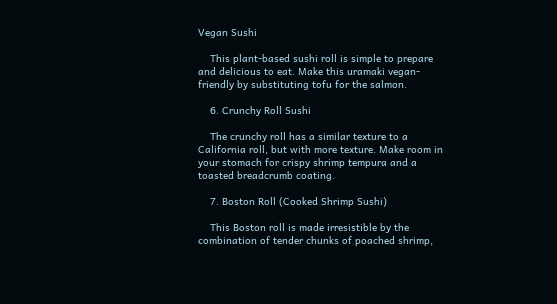Vegan Sushi

    This plant-based sushi roll is simple to prepare and delicious to eat. Make this uramaki vegan-friendly by substituting tofu for the salmon.

    6. Crunchy Roll Sushi

    The crunchy roll has a similar texture to a California roll, but with more texture. Make room in your stomach for crispy shrimp tempura and a toasted breadcrumb coating.

    7. Boston Roll (Cooked Shrimp Sushi)

    This Boston roll is made irresistible by the combination of tender chunks of poached shrimp,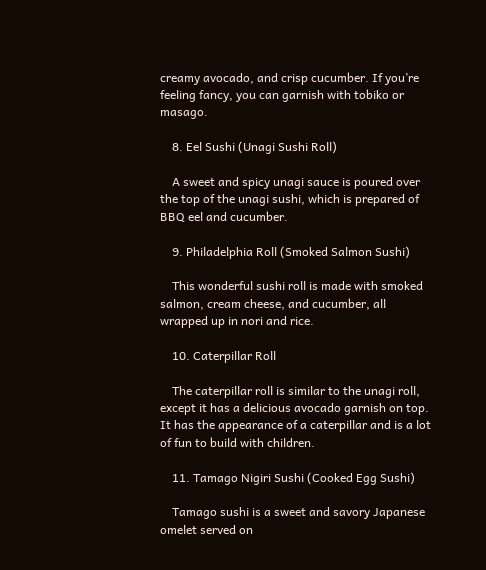creamy avocado, and crisp cucumber. If you’re feeling fancy, you can garnish with tobiko or masago.

    8. Eel Sushi (Unagi Sushi Roll)

    A sweet and spicy unagi sauce is poured over the top of the unagi sushi, which is prepared of BBQ eel and cucumber.

    9. Philadelphia Roll (Smoked Salmon Sushi)

    This wonderful sushi roll is made with smoked salmon, cream cheese, and cucumber, all wrapped up in nori and rice.

    10. Caterpillar Roll

    The caterpillar roll is similar to the unagi roll, except it has a delicious avocado garnish on top. It has the appearance of a caterpillar and is a lot of fun to build with children.

    11. Tamago Nigiri Sushi (Cooked Egg Sushi)

    Tamago sushi is a sweet and savory Japanese omelet served on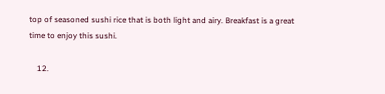top of seasoned sushi rice that is both light and airy. Breakfast is a great time to enjoy this sushi.

    12.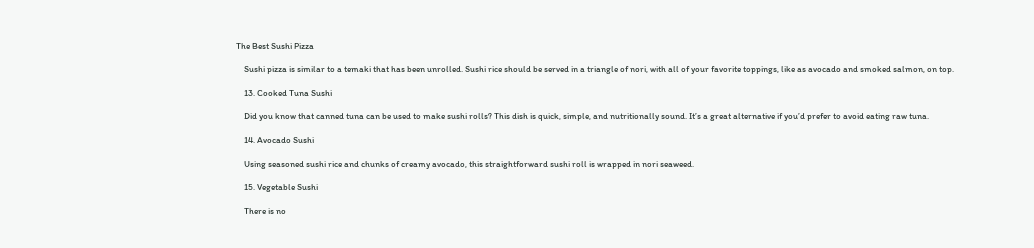The Best Sushi Pizza

    Sushi pizza is similar to a temaki that has been unrolled. Sushi rice should be served in a triangle of nori, with all of your favorite toppings, like as avocado and smoked salmon, on top.

    13. Cooked Tuna Sushi

    Did you know that canned tuna can be used to make sushi rolls? This dish is quick, simple, and nutritionally sound. It’s a great alternative if you’d prefer to avoid eating raw tuna.

    14. Avocado Sushi

    Using seasoned sushi rice and chunks of creamy avocado, this straightforward sushi roll is wrapped in nori seaweed.

    15. Vegetable Sushi

    There is no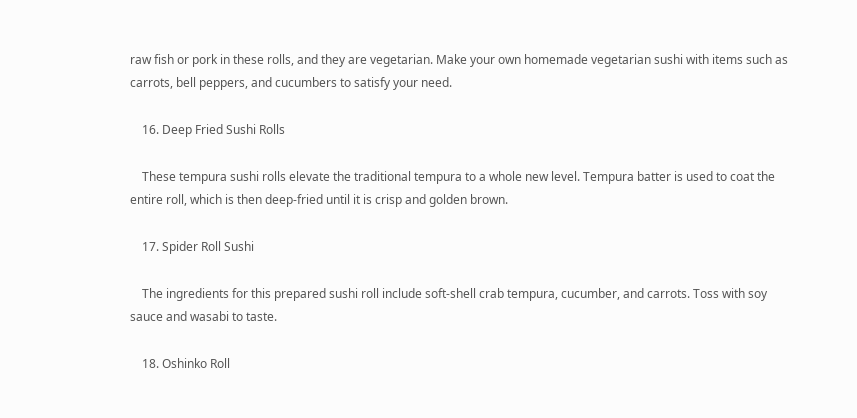raw fish or pork in these rolls, and they are vegetarian. Make your own homemade vegetarian sushi with items such as carrots, bell peppers, and cucumbers to satisfy your need.

    16. Deep Fried Sushi Rolls

    These tempura sushi rolls elevate the traditional tempura to a whole new level. Tempura batter is used to coat the entire roll, which is then deep-fried until it is crisp and golden brown.

    17. Spider Roll Sushi

    The ingredients for this prepared sushi roll include soft-shell crab tempura, cucumber, and carrots. Toss with soy sauce and wasabi to taste.

    18. Oshinko Roll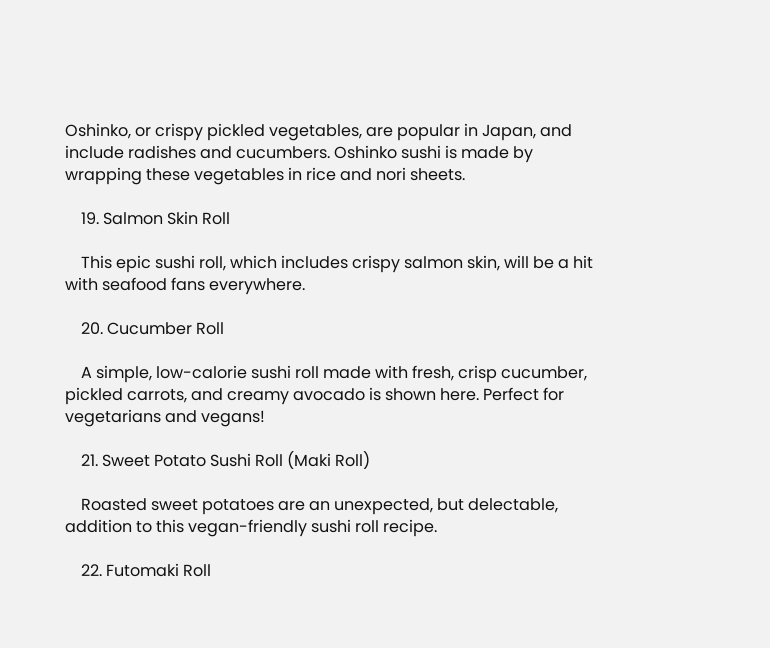Oshinko, or crispy pickled vegetables, are popular in Japan, and include radishes and cucumbers. Oshinko sushi is made by wrapping these vegetables in rice and nori sheets.

    19. Salmon Skin Roll

    This epic sushi roll, which includes crispy salmon skin, will be a hit with seafood fans everywhere.

    20. Cucumber Roll

    A simple, low-calorie sushi roll made with fresh, crisp cucumber, pickled carrots, and creamy avocado is shown here. Perfect for vegetarians and vegans!

    21. Sweet Potato Sushi Roll (Maki Roll)

    Roasted sweet potatoes are an unexpected, but delectable, addition to this vegan-friendly sushi roll recipe.

    22. Futomaki Roll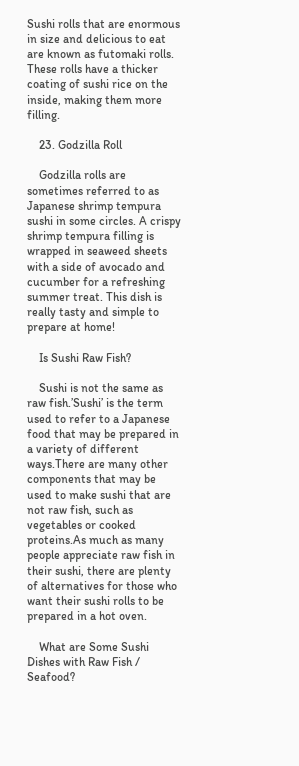Sushi rolls that are enormous in size and delicious to eat are known as futomaki rolls. These rolls have a thicker coating of sushi rice on the inside, making them more filling.

    23. Godzilla Roll

    Godzilla rolls are sometimes referred to as Japanese shrimp tempura sushi in some circles. A crispy shrimp tempura filling is wrapped in seaweed sheets with a side of avocado and cucumber for a refreshing summer treat. This dish is really tasty and simple to prepare at home!

    Is Sushi Raw Fish?

    Sushi is not the same as raw fish.’Sushi’ is the term used to refer to a Japanese food that may be prepared in a variety of different ways.There are many other components that may be used to make sushi that are not raw fish, such as vegetables or cooked proteins.As much as many people appreciate raw fish in their sushi, there are plenty of alternatives for those who want their sushi rolls to be prepared in a hot oven.

    What are Some Sushi Dishes with Raw Fish / Seafood?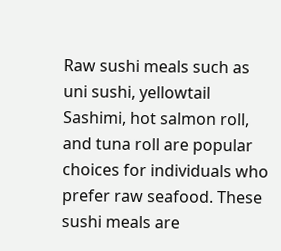Raw sushi meals such as uni sushi, yellowtail Sashimi, hot salmon roll, and tuna roll are popular choices for individuals who prefer raw seafood. These sushi meals are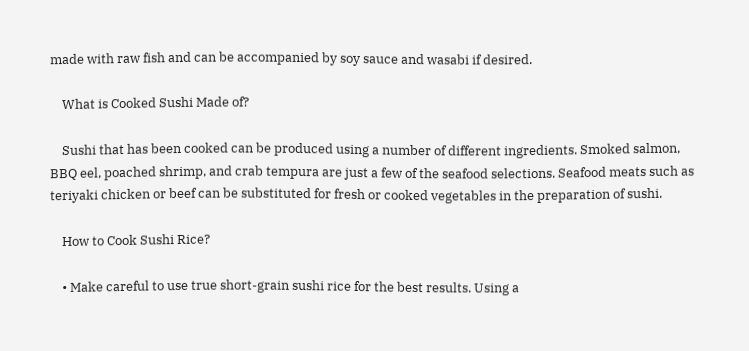made with raw fish and can be accompanied by soy sauce and wasabi if desired.

    What is Cooked Sushi Made of?

    Sushi that has been cooked can be produced using a number of different ingredients. Smoked salmon, BBQ eel, poached shrimp, and crab tempura are just a few of the seafood selections. Seafood meats such as teriyaki chicken or beef can be substituted for fresh or cooked vegetables in the preparation of sushi.

    How to Cook Sushi Rice?

    • Make careful to use true short-grain sushi rice for the best results. Using a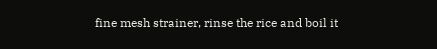fine mesh strainer, rinse the rice and boil it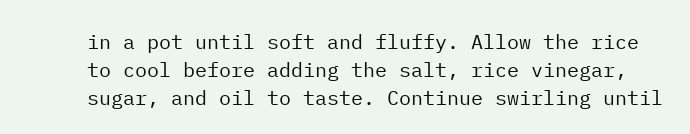in a pot until soft and fluffy. Allow the rice to cool before adding the salt, rice vinegar, sugar, and oil to taste. Continue swirling until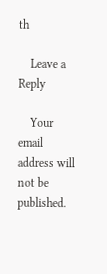th

    Leave a Reply

    Your email address will not be published.